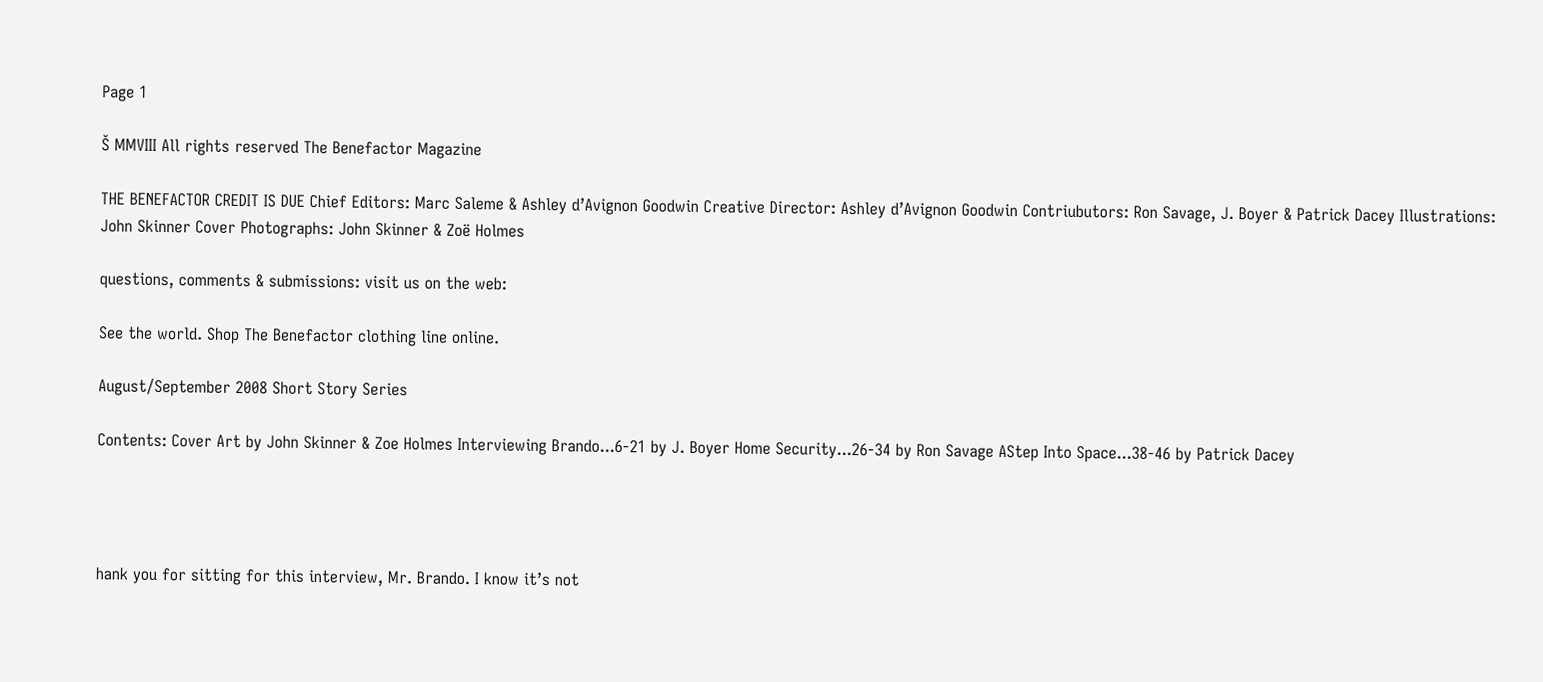Page 1

Š MMVIII All rights reserved The Benefactor Magazine

THE BENEFACTOR CREDIT IS DUE Chief Editors: Marc Saleme & Ashley d’Avignon Goodwin Creative Director: Ashley d’Avignon Goodwin Contriubutors: Ron Savage, J. Boyer & Patrick Dacey Illustrations: John Skinner Cover Photographs: John Skinner & Zoë Holmes

questions, comments & submissions: visit us on the web:

See the world. Shop The Benefactor clothing line online.

August/September 2008 Short Story Series

Contents: Cover Art by John Skinner & Zoe Holmes Interviewing Brando...6-21 by J. Boyer Home Security...26-34 by Ron Savage AStep Into Space...38-46 by Patrick Dacey




hank you for sitting for this interview, Mr. Brando. I know it’s not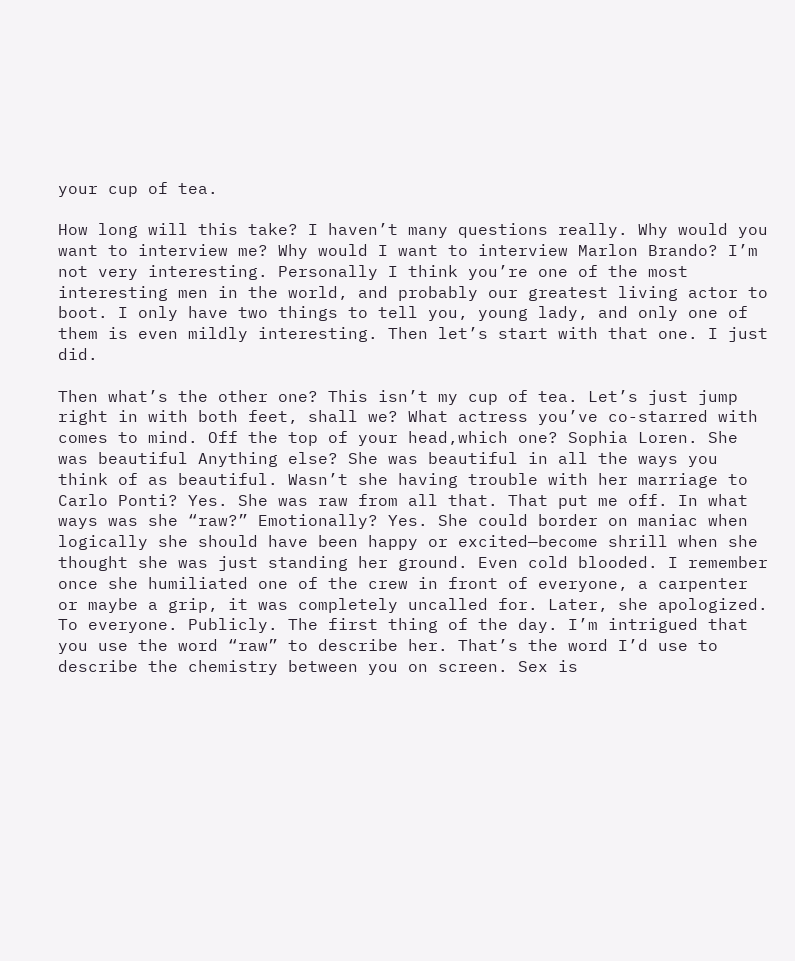your cup of tea.

How long will this take? I haven’t many questions really. Why would you want to interview me? Why would I want to interview Marlon Brando? I’m not very interesting. Personally I think you’re one of the most interesting men in the world, and probably our greatest living actor to boot. I only have two things to tell you, young lady, and only one of them is even mildly interesting. Then let’s start with that one. I just did.

Then what’s the other one? This isn’t my cup of tea. Let’s just jump right in with both feet, shall we? What actress you’ve co-starred with comes to mind. Off the top of your head,which one? Sophia Loren. She was beautiful Anything else? She was beautiful in all the ways you think of as beautiful. Wasn’t she having trouble with her marriage to Carlo Ponti? Yes. She was raw from all that. That put me off. In what ways was she “raw?” Emotionally? Yes. She could border on maniac when logically she should have been happy or excited—become shrill when she thought she was just standing her ground. Even cold blooded. I remember once she humiliated one of the crew in front of everyone, a carpenter or maybe a grip, it was completely uncalled for. Later, she apologized. To everyone. Publicly. The first thing of the day. I’m intrigued that you use the word “raw” to describe her. That’s the word I’d use to describe the chemistry between you on screen. Sex is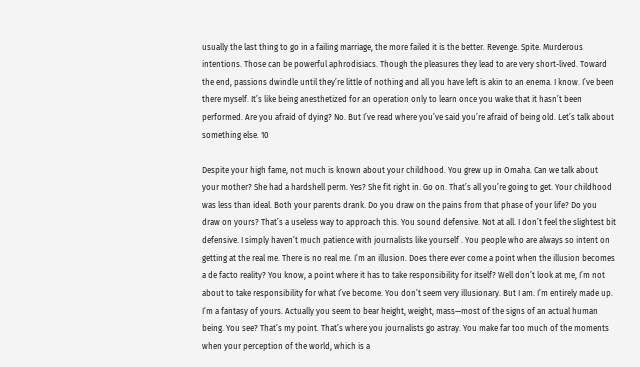usually the last thing to go in a failing marriage, the more failed it is the better. Revenge. Spite. Murderous intentions. Those can be powerful aphrodisiacs. Though the pleasures they lead to are very short-lived. Toward the end, passions dwindle until they’re little of nothing and all you have left is akin to an enema. I know. I’ve been there myself. It’s like being anesthetized for an operation only to learn once you wake that it hasn’t been performed. Are you afraid of dying? No. But I’ve read where you’ve said you’re afraid of being old. Let’s talk about something else. 10

Despite your high fame, not much is known about your childhood. You grew up in Omaha. Can we talk about your mother? She had a hardshell perm. Yes? She fit right in. Go on. That’s all you’re going to get. Your childhood was less than ideal. Both your parents drank. Do you draw on the pains from that phase of your life? Do you draw on yours? That’s a useless way to approach this. You sound defensive. Not at all. I don’t feel the slightest bit defensive. I simply haven’t much patience with journalists like yourself . You people who are always so intent on getting at the real me. There is no real me. I’m an illusion. Does there ever come a point when the illusion becomes a de facto reality? You know, a point where it has to take responsibility for itself? Well don’t look at me, I’m not about to take responsibility for what I’ve become. You don’t seem very illusionary. But I am. I’m entirely made up. I’m a fantasy of yours. Actually you seem to bear height, weight, mass—most of the signs of an actual human being. You see? That’s my point. That’s where you journalists go astray. You make far too much of the moments when your perception of the world, which is a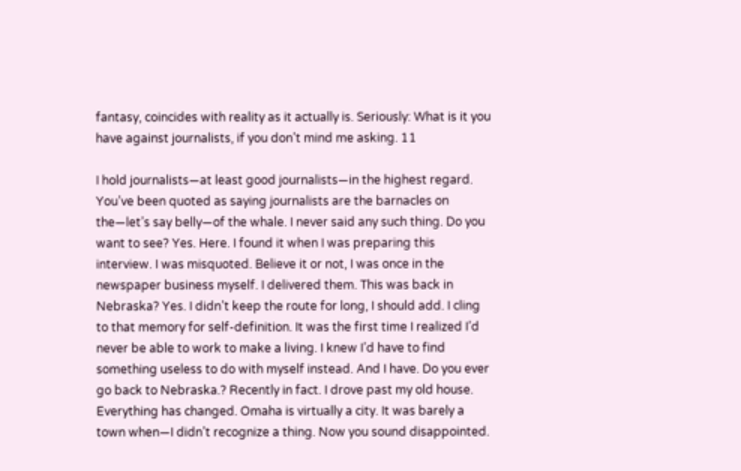fantasy, coincides with reality as it actually is. Seriously: What is it you have against journalists, if you don’t mind me asking. 11

I hold journalists—at least good journalists—in the highest regard. You’ve been quoted as saying journalists are the barnacles on the—let’s say belly—of the whale. I never said any such thing. Do you want to see? Yes. Here. I found it when I was preparing this interview. I was misquoted. Believe it or not, I was once in the newspaper business myself. I delivered them. This was back in Nebraska? Yes. I didn’t keep the route for long, I should add. I cling to that memory for self-definition. It was the first time I realized I’d never be able to work to make a living. I knew I’d have to find something useless to do with myself instead. And I have. Do you ever go back to Nebraska.? Recently in fact. I drove past my old house. Everything has changed. Omaha is virtually a city. It was barely a town when—I didn’t recognize a thing. Now you sound disappointed.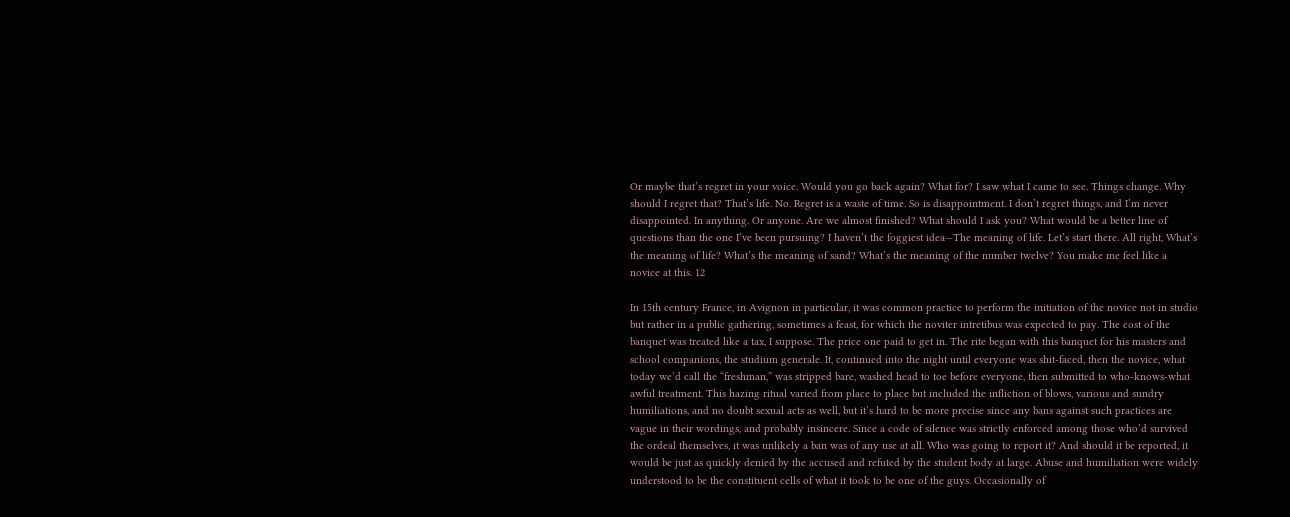Or maybe that’s regret in your voice. Would you go back again? What for? I saw what I came to see. Things change. Why should I regret that? That’s life. No. Regret is a waste of time. So is disappointment. I don’t regret things, and I’m never disappointed. In anything. Or anyone. Are we almost finished? What should I ask you? What would be a better line of questions than the one I’ve been pursuing? I haven’t the foggiest idea—The meaning of life. Let’s start there. All right, What’s the meaning of life? What’s the meaning of sand? What’s the meaning of the number twelve? You make me feel like a novice at this. 12

In 15th century France, in Avignon in particular, it was common practice to perform the initiation of the novice not in studio but rather in a public gathering, sometimes a feast, for which the noviter intretibus was expected to pay. The cost of the banquet was treated like a tax, I suppose. The price one paid to get in. The rite began with this banquet for his masters and school companions, the studium generale. It, continued into the night until everyone was shit-faced, then the novice, what today we’d call the “freshman,” was stripped bare, washed head to toe before everyone, then submitted to who-knows-what awful treatment. This hazing ritual varied from place to place but included the infliction of blows, various and sundry humiliations, and no doubt sexual acts as well, but it’s hard to be more precise since any bans against such practices are vague in their wordings, and probably insincere. Since a code of silence was strictly enforced among those who’d survived the ordeal themselves, it was unlikely a ban was of any use at all. Who was going to report it? And should it be reported, it would be just as quickly denied by the accused and refuted by the student body at large. Abuse and humiliation were widely understood to be the constituent cells of what it took to be one of the guys. Occasionally of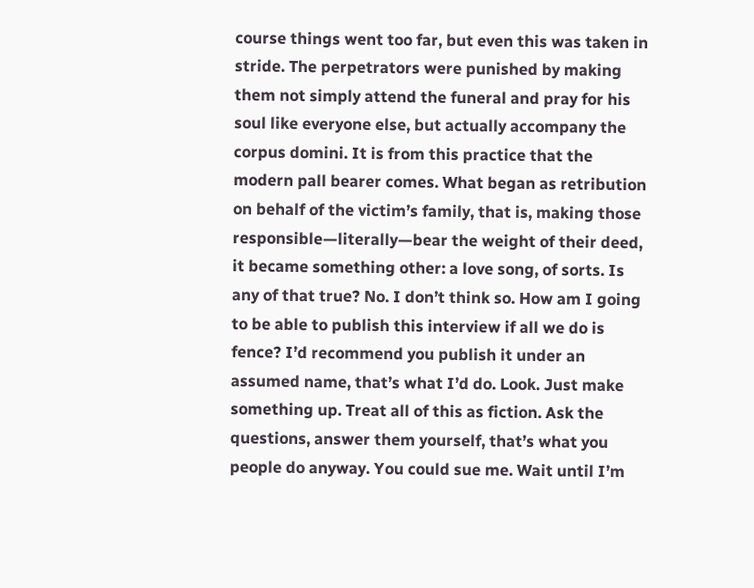course things went too far, but even this was taken in stride. The perpetrators were punished by making them not simply attend the funeral and pray for his soul like everyone else, but actually accompany the corpus domini. It is from this practice that the modern pall bearer comes. What began as retribution on behalf of the victim’s family, that is, making those responsible—literally—bear the weight of their deed, it became something other: a love song, of sorts. Is any of that true? No. I don’t think so. How am I going to be able to publish this interview if all we do is fence? I’d recommend you publish it under an assumed name, that’s what I’d do. Look. Just make something up. Treat all of this as fiction. Ask the questions, answer them yourself, that’s what you people do anyway. You could sue me. Wait until I’m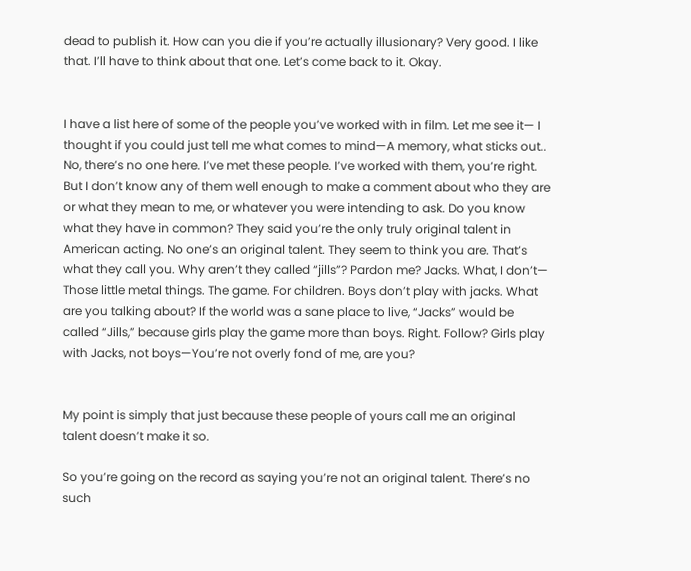dead to publish it. How can you die if you’re actually illusionary? Very good. I like that. I’ll have to think about that one. Let’s come back to it. Okay.


I have a list here of some of the people you’ve worked with in film. Let me see it— I thought if you could just tell me what comes to mind—A memory, what sticks out.. No, there’s no one here. I’ve met these people. I’ve worked with them, you’re right. But I don’t know any of them well enough to make a comment about who they are or what they mean to me, or whatever you were intending to ask. Do you know what they have in common? They said you’re the only truly original talent in American acting. No one’s an original talent. They seem to think you are. That’s what they call you. Why aren’t they called “jills”? Pardon me? Jacks. What, I don’t— Those little metal things. The game. For children. Boys don’t play with jacks. What are you talking about? If the world was a sane place to live, “Jacks” would be called “Jills,” because girls play the game more than boys. Right. Follow? Girls play with Jacks, not boys—You’re not overly fond of me, are you?


My point is simply that just because these people of yours call me an original talent doesn’t make it so.

So you’re going on the record as saying you’re not an original talent. There’s no such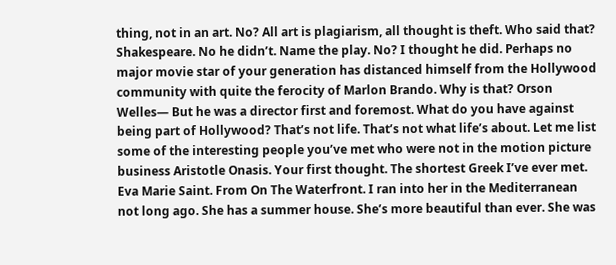thing, not in an art. No? All art is plagiarism, all thought is theft. Who said that? Shakespeare. No he didn’t. Name the play. No? I thought he did. Perhaps no major movie star of your generation has distanced himself from the Hollywood community with quite the ferocity of Marlon Brando. Why is that? Orson Welles— But he was a director first and foremost. What do you have against being part of Hollywood? That’s not life. That’s not what life’s about. Let me list some of the interesting people you’ve met who were not in the motion picture business Aristotle Onasis. Your first thought. The shortest Greek I’ve ever met. Eva Marie Saint. From On The Waterfront. I ran into her in the Mediterranean not long ago. She has a summer house. She’s more beautiful than ever. She was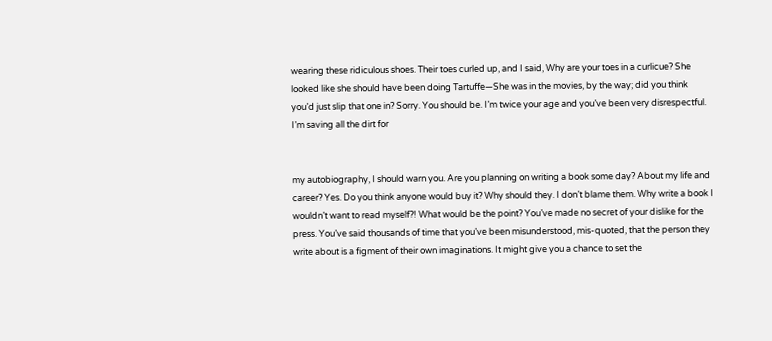wearing these ridiculous shoes. Their toes curled up, and I said, Why are your toes in a curlicue? She looked like she should have been doing Tartuffe—She was in the movies, by the way; did you think you’d just slip that one in? Sorry. You should be. I’m twice your age and you’ve been very disrespectful. I’m saving all the dirt for


my autobiography, I should warn you. Are you planning on writing a book some day? About my life and career? Yes. Do you think anyone would buy it? Why should they. I don’t blame them. Why write a book I wouldn’t want to read myself?! What would be the point? You’ve made no secret of your dislike for the press. You’ve said thousands of time that you’ve been misunderstood, mis-quoted, that the person they write about is a figment of their own imaginations. It might give you a chance to set the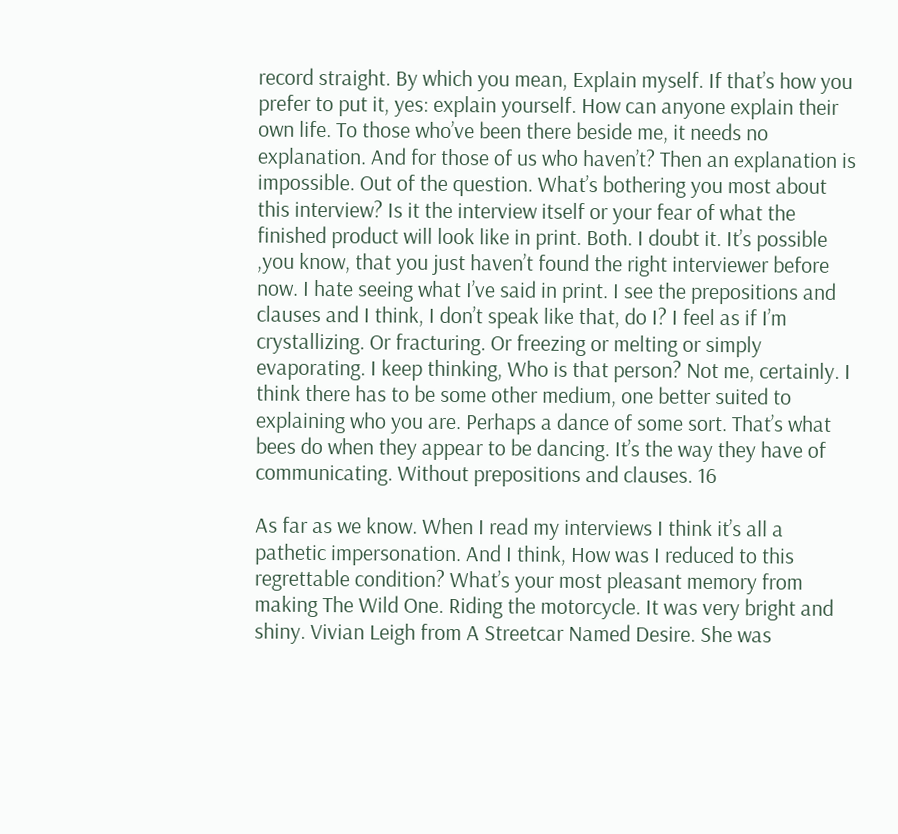record straight. By which you mean, Explain myself. If that’s how you prefer to put it, yes: explain yourself. How can anyone explain their own life. To those who’ve been there beside me, it needs no explanation. And for those of us who haven’t? Then an explanation is impossible. Out of the question. What’s bothering you most about this interview? Is it the interview itself or your fear of what the finished product will look like in print. Both. I doubt it. It’s possible ,you know, that you just haven’t found the right interviewer before now. I hate seeing what I’ve said in print. I see the prepositions and clauses and I think, I don’t speak like that, do I? I feel as if I’m crystallizing. Or fracturing. Or freezing or melting or simply evaporating. I keep thinking, Who is that person? Not me, certainly. I think there has to be some other medium, one better suited to explaining who you are. Perhaps a dance of some sort. That’s what bees do when they appear to be dancing. It’s the way they have of communicating. Without prepositions and clauses. 16

As far as we know. When I read my interviews I think it’s all a pathetic impersonation. And I think, How was I reduced to this regrettable condition? What’s your most pleasant memory from making The Wild One. Riding the motorcycle. It was very bright and shiny. Vivian Leigh from A Streetcar Named Desire. She was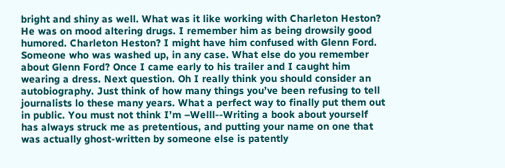bright and shiny as well. What was it like working with Charleton Heston? He was on mood altering drugs. I remember him as being drowsily good humored. Charleton Heston? I might have him confused with Glenn Ford. Someone who was washed up, in any case. What else do you remember about Glenn Ford? Once I came early to his trailer and I caught him wearing a dress. Next question. Oh I really think you should consider an autobiography. Just think of how many things you’ve been refusing to tell journalists lo these many years. What a perfect way to finally put them out in public. You must not think I’m –Welll--Writing a book about yourself has always struck me as pretentious, and putting your name on one that was actually ghost-written by someone else is patently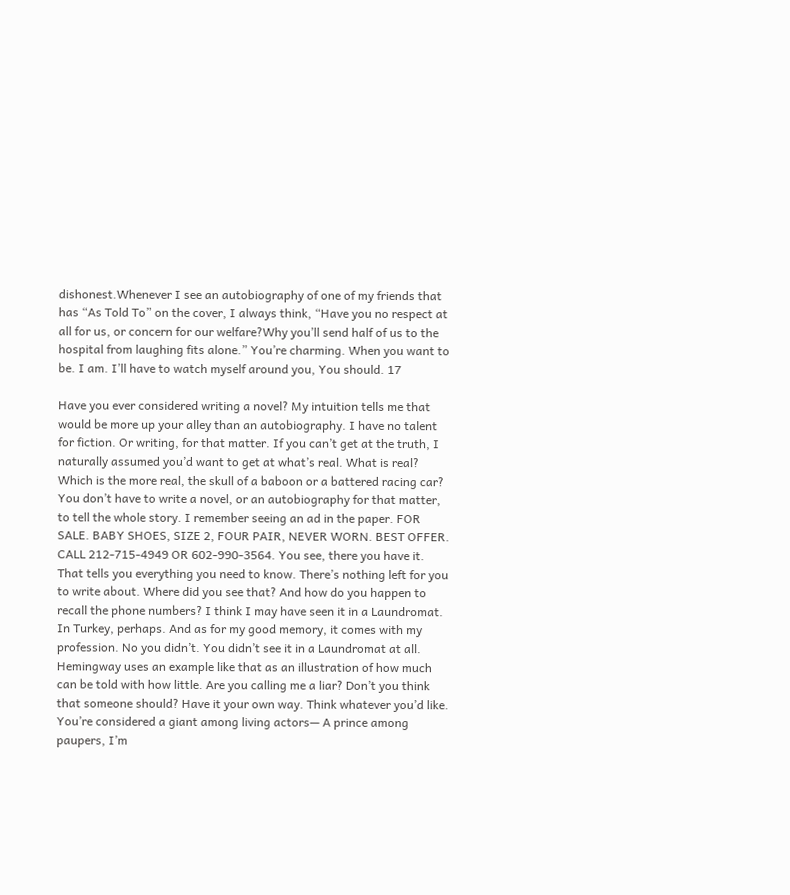dishonest.Whenever I see an autobiography of one of my friends that has “As Told To” on the cover, I always think, “Have you no respect at all for us, or concern for our welfare?Why you’ll send half of us to the hospital from laughing fits alone.” You’re charming. When you want to be. I am. I’ll have to watch myself around you, You should. 17

Have you ever considered writing a novel? My intuition tells me that would be more up your alley than an autobiography. I have no talent for fiction. Or writing, for that matter. If you can’t get at the truth, I naturally assumed you’d want to get at what’s real. What is real? Which is the more real, the skull of a baboon or a battered racing car? You don’t have to write a novel, or an autobiography for that matter, to tell the whole story. I remember seeing an ad in the paper. FOR SALE. BABY SHOES, SIZE 2, FOUR PAIR, NEVER WORN. BEST OFFER. CALL 212-715-4949 OR 602-990-3564. You see, there you have it. That tells you everything you need to know. There’s nothing left for you to write about. Where did you see that? And how do you happen to recall the phone numbers? I think I may have seen it in a Laundromat. In Turkey, perhaps. And as for my good memory, it comes with my profession. No you didn’t. You didn’t see it in a Laundromat at all. Hemingway uses an example like that as an illustration of how much can be told with how little. Are you calling me a liar? Don’t you think that someone should? Have it your own way. Think whatever you’d like. You’re considered a giant among living actors— A prince among paupers, I’m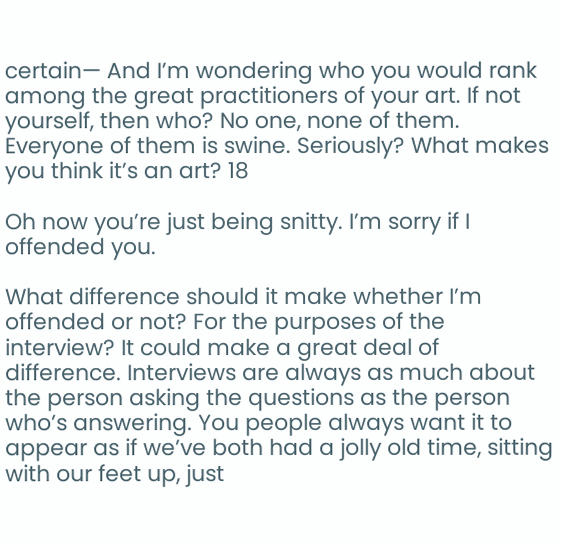certain— And I’m wondering who you would rank among the great practitioners of your art. If not yourself, then who? No one, none of them. Everyone of them is swine. Seriously? What makes you think it’s an art? 18

Oh now you’re just being snitty. I’m sorry if I offended you.

What difference should it make whether I’m offended or not? For the purposes of the interview? It could make a great deal of difference. Interviews are always as much about the person asking the questions as the person who’s answering. You people always want it to appear as if we’ve both had a jolly old time, sitting with our feet up, just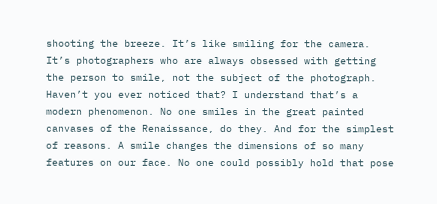shooting the breeze. It’s like smiling for the camera. It’s photographers who are always obsessed with getting the person to smile, not the subject of the photograph. Haven’t you ever noticed that? I understand that’s a modern phenomenon. No one smiles in the great painted canvases of the Renaissance, do they. And for the simplest of reasons. A smile changes the dimensions of so many features on our face. No one could possibly hold that pose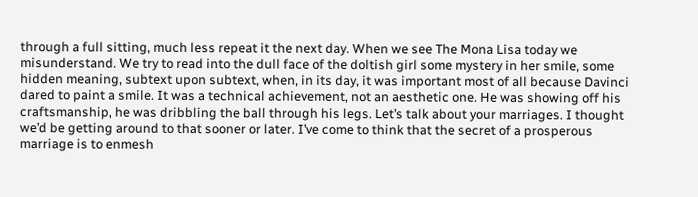through a full sitting, much less repeat it the next day. When we see The Mona Lisa today we misunderstand. We try to read into the dull face of the doltish girl some mystery in her smile, some hidden meaning, subtext upon subtext, when, in its day, it was important most of all because Davinci dared to paint a smile. It was a technical achievement, not an aesthetic one. He was showing off his craftsmanship, he was dribbling the ball through his legs. Let’s talk about your marriages. I thought we’d be getting around to that sooner or later. I’ve come to think that the secret of a prosperous marriage is to enmesh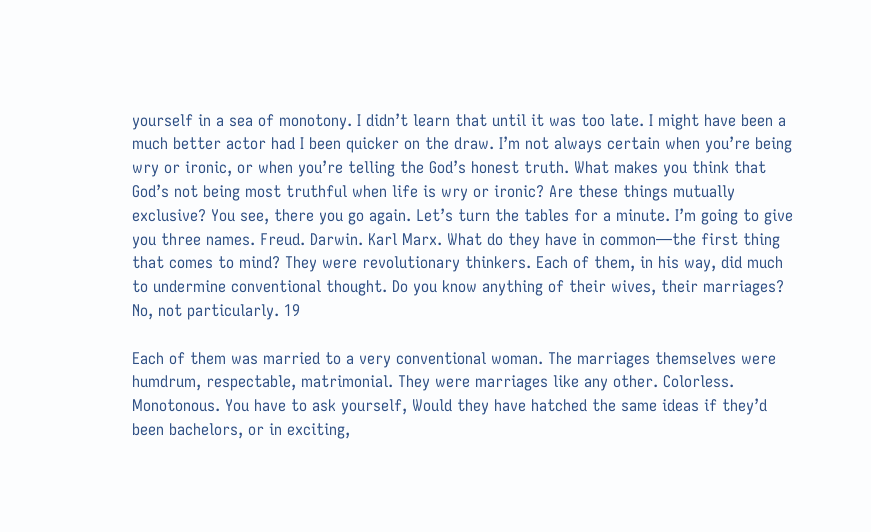yourself in a sea of monotony. I didn’t learn that until it was too late. I might have been a much better actor had I been quicker on the draw. I’m not always certain when you’re being wry or ironic, or when you’re telling the God’s honest truth. What makes you think that God’s not being most truthful when life is wry or ironic? Are these things mutually exclusive? You see, there you go again. Let’s turn the tables for a minute. I’m going to give you three names. Freud. Darwin. Karl Marx. What do they have in common—the first thing that comes to mind? They were revolutionary thinkers. Each of them, in his way, did much to undermine conventional thought. Do you know anything of their wives, their marriages? No, not particularly. 19

Each of them was married to a very conventional woman. The marriages themselves were humdrum, respectable, matrimonial. They were marriages like any other. Colorless. Monotonous. You have to ask yourself, Would they have hatched the same ideas if they’d been bachelors, or in exciting,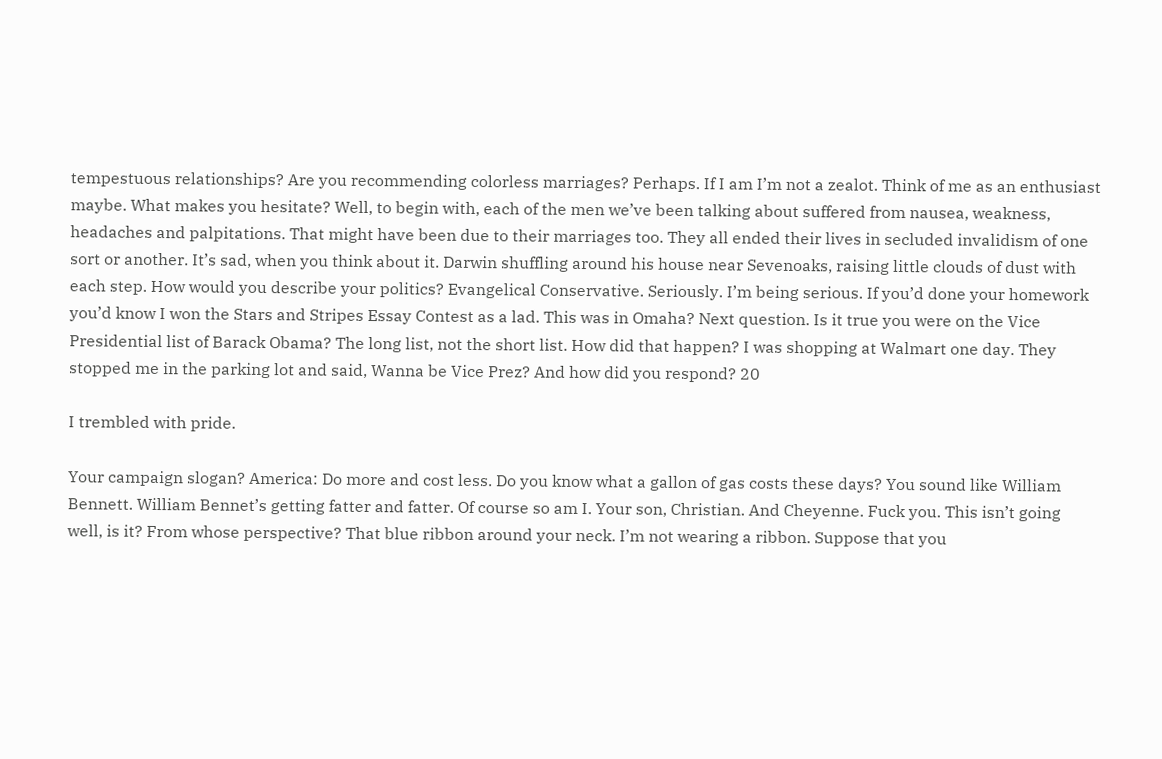tempestuous relationships? Are you recommending colorless marriages? Perhaps. If I am I’m not a zealot. Think of me as an enthusiast maybe. What makes you hesitate? Well, to begin with, each of the men we’ve been talking about suffered from nausea, weakness, headaches and palpitations. That might have been due to their marriages too. They all ended their lives in secluded invalidism of one sort or another. It’s sad, when you think about it. Darwin shuffling around his house near Sevenoaks, raising little clouds of dust with each step. How would you describe your politics? Evangelical Conservative. Seriously. I’m being serious. If you’d done your homework you’d know I won the Stars and Stripes Essay Contest as a lad. This was in Omaha? Next question. Is it true you were on the Vice Presidential list of Barack Obama? The long list, not the short list. How did that happen? I was shopping at Walmart one day. They stopped me in the parking lot and said, Wanna be Vice Prez? And how did you respond? 20

I trembled with pride.

Your campaign slogan? America: Do more and cost less. Do you know what a gallon of gas costs these days? You sound like William Bennett. William Bennet’s getting fatter and fatter. Of course so am I. Your son, Christian. And Cheyenne. Fuck you. This isn’t going well, is it? From whose perspective? That blue ribbon around your neck. I’m not wearing a ribbon. Suppose that you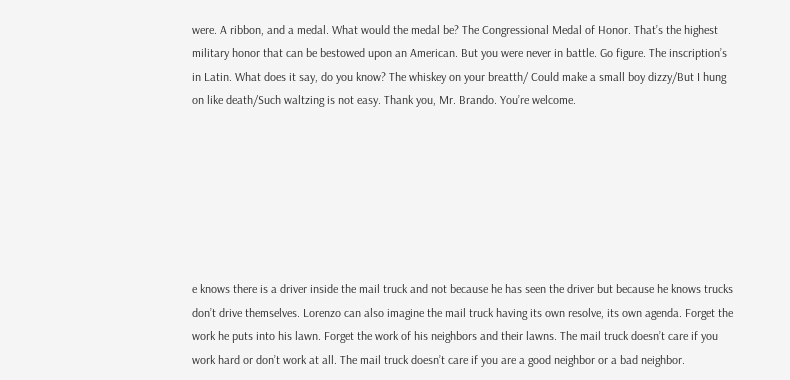were. A ribbon, and a medal. What would the medal be? The Congressional Medal of Honor. That’s the highest military honor that can be bestowed upon an American. But you were never in battle. Go figure. The inscription’s in Latin. What does it say, do you know? The whiskey on your breatth/ Could make a small boy dizzy/But I hung on like death/Such waltzing is not easy. Thank you, Mr. Brando. You’re welcome.







e knows there is a driver inside the mail truck and not because he has seen the driver but because he knows trucks don’t drive themselves. Lorenzo can also imagine the mail truck having its own resolve, its own agenda. Forget the work he puts into his lawn. Forget the work of his neighbors and their lawns. The mail truck doesn’t care if you work hard or don’t work at all. The mail truck doesn’t care if you are a good neighbor or a bad neighbor.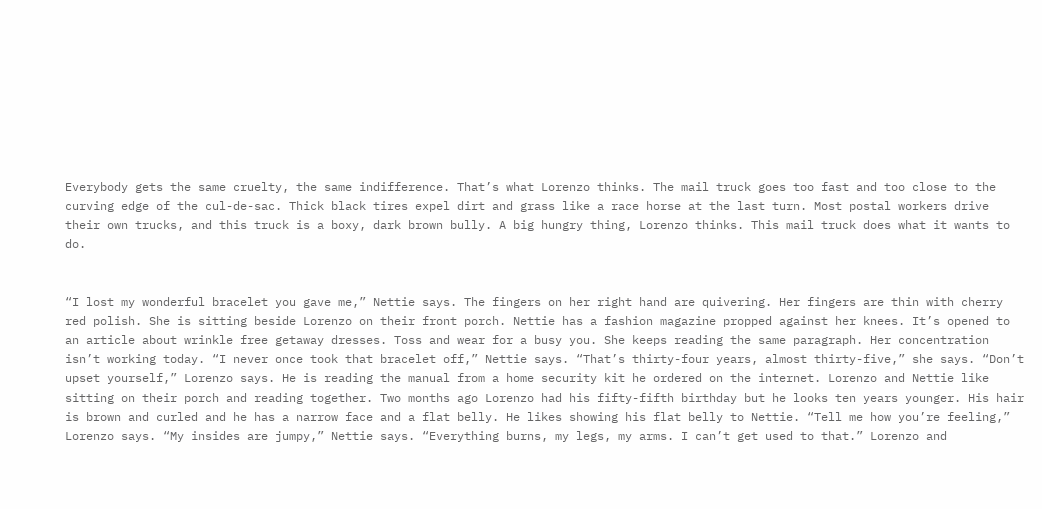Everybody gets the same cruelty, the same indifference. That’s what Lorenzo thinks. The mail truck goes too fast and too close to the curving edge of the cul-de-sac. Thick black tires expel dirt and grass like a race horse at the last turn. Most postal workers drive their own trucks, and this truck is a boxy, dark brown bully. A big hungry thing, Lorenzo thinks. This mail truck does what it wants to do.


“I lost my wonderful bracelet you gave me,” Nettie says. The fingers on her right hand are quivering. Her fingers are thin with cherry red polish. She is sitting beside Lorenzo on their front porch. Nettie has a fashion magazine propped against her knees. It’s opened to an article about wrinkle free getaway dresses. Toss and wear for a busy you. She keeps reading the same paragraph. Her concentration isn’t working today. “I never once took that bracelet off,” Nettie says. “That’s thirty-four years, almost thirty-five,” she says. “Don’t upset yourself,” Lorenzo says. He is reading the manual from a home security kit he ordered on the internet. Lorenzo and Nettie like sitting on their porch and reading together. Two months ago Lorenzo had his fifty-fifth birthday but he looks ten years younger. His hair is brown and curled and he has a narrow face and a flat belly. He likes showing his flat belly to Nettie. “Tell me how you’re feeling,” Lorenzo says. “My insides are jumpy,” Nettie says. “Everything burns, my legs, my arms. I can’t get used to that.” Lorenzo and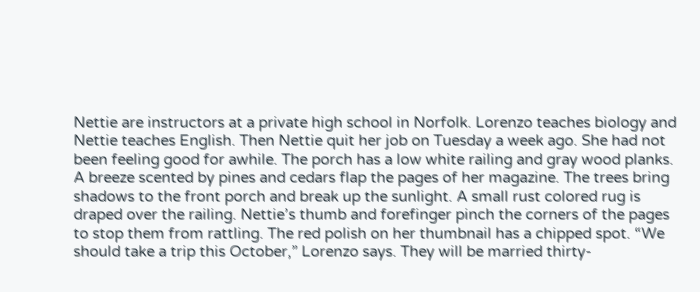Nettie are instructors at a private high school in Norfolk. Lorenzo teaches biology and Nettie teaches English. Then Nettie quit her job on Tuesday a week ago. She had not been feeling good for awhile. The porch has a low white railing and gray wood planks. A breeze scented by pines and cedars flap the pages of her magazine. The trees bring shadows to the front porch and break up the sunlight. A small rust colored rug is draped over the railing. Nettie’s thumb and forefinger pinch the corners of the pages to stop them from rattling. The red polish on her thumbnail has a chipped spot. “We should take a trip this October,” Lorenzo says. They will be married thirty-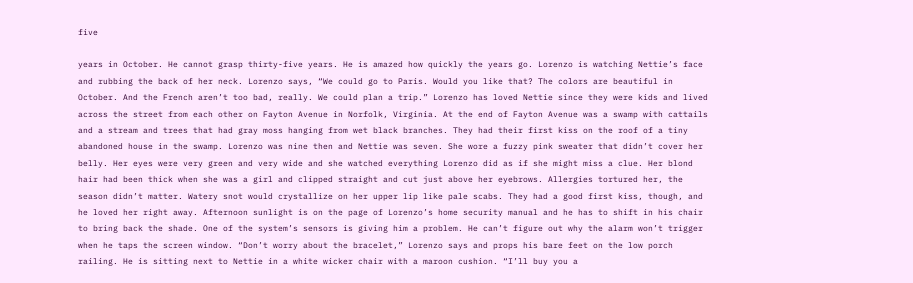five

years in October. He cannot grasp thirty-five years. He is amazed how quickly the years go. Lorenzo is watching Nettie’s face and rubbing the back of her neck. Lorenzo says, “We could go to Paris. Would you like that? The colors are beautiful in October. And the French aren’t too bad, really. We could plan a trip.” Lorenzo has loved Nettie since they were kids and lived across the street from each other on Fayton Avenue in Norfolk, Virginia. At the end of Fayton Avenue was a swamp with cattails and a stream and trees that had gray moss hanging from wet black branches. They had their first kiss on the roof of a tiny abandoned house in the swamp. Lorenzo was nine then and Nettie was seven. She wore a fuzzy pink sweater that didn’t cover her belly. Her eyes were very green and very wide and she watched everything Lorenzo did as if she might miss a clue. Her blond hair had been thick when she was a girl and clipped straight and cut just above her eyebrows. Allergies tortured her, the season didn’t matter. Watery snot would crystallize on her upper lip like pale scabs. They had a good first kiss, though, and he loved her right away. Afternoon sunlight is on the page of Lorenzo’s home security manual and he has to shift in his chair to bring back the shade. One of the system’s sensors is giving him a problem. He can’t figure out why the alarm won’t trigger when he taps the screen window. “Don’t worry about the bracelet,” Lorenzo says and props his bare feet on the low porch railing. He is sitting next to Nettie in a white wicker chair with a maroon cushion. “I’ll buy you a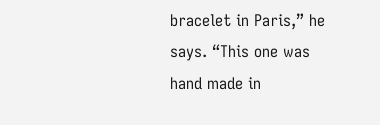bracelet in Paris,” he says. “This one was hand made in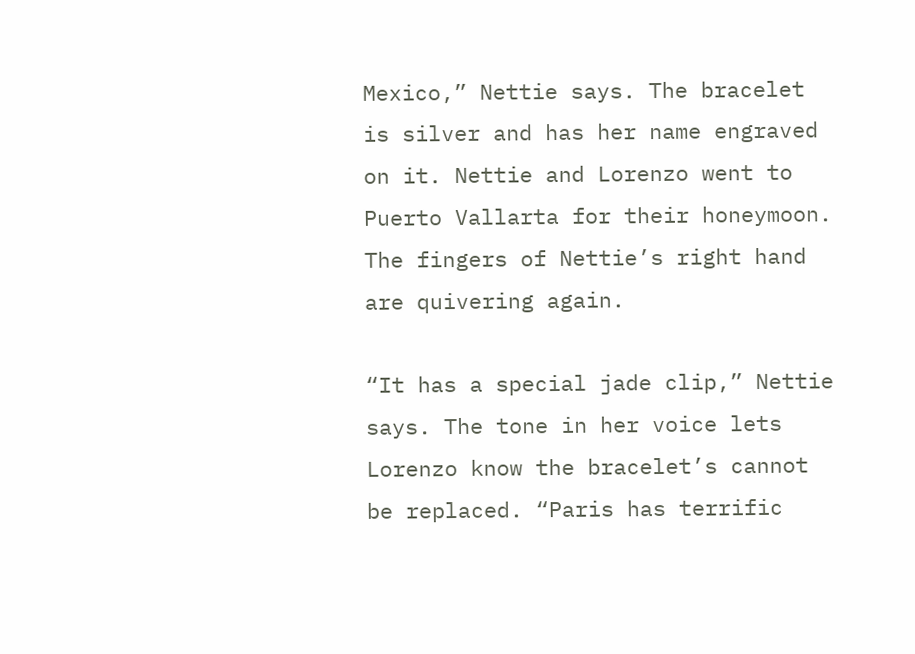Mexico,” Nettie says. The bracelet is silver and has her name engraved on it. Nettie and Lorenzo went to Puerto Vallarta for their honeymoon. The fingers of Nettie’s right hand are quivering again.

“It has a special jade clip,” Nettie says. The tone in her voice lets Lorenzo know the bracelet’s cannot be replaced. “Paris has terrific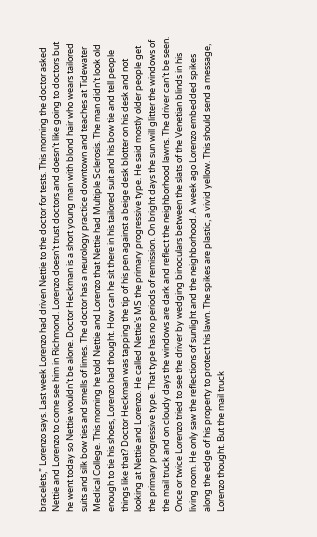bracelets,” Lorenzo says. Last week Lorenzo had driven Nettie to the doctor for tests. This morning the doctor asked Nettie and Lorenzo to come see him in Richmond. Lorenzo doesn’t trust doctors and doesn’t like going to doctors but he went today so Nettie wouldn’t be alone. Doctor Heckman is a short young man with blond hair who wears tailored suits and silk bow ties and smells of limes. The doctor has a neurology practice downtown and teaches at Tidewater Medical College. This morning he told Nettie and Lorenzo that Nettie had Multiple Sclerosis. The man didn’t look old enough to tie his shoes, Lorenzo had thought. How can he sit there in his tailored suit and his bow tie and tell people things like that? Doctor Heckman was tapping the tip of his pen against a beige desk blotter on his desk and not looking at Nettie and Lorenzo. He called Nettie’s MS the primary progressive type. He said mostly older people get the primary progressive type. That type has no periods of remission. On bright days the sun will glitter the windows of the mail truck and on cloudy days the windows are dark and reflect the neighborhood lawns. The driver can’t be seen. Once or twice Lorenzo tried to see the driver by wedging binoculars between the slats of the Venetian blinds in his living room. He only saw the reflections of sunlight and the neighborhood. A week ago Lorenzo embedded spikes along the edge of his property to protect his lawn. The spikes are plastic, a vivid yellow. This should send a message, Lorenzo thought. But the mail truck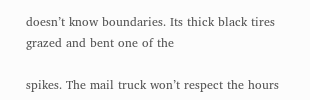doesn’t know boundaries. Its thick black tires grazed and bent one of the

spikes. The mail truck won’t respect the hours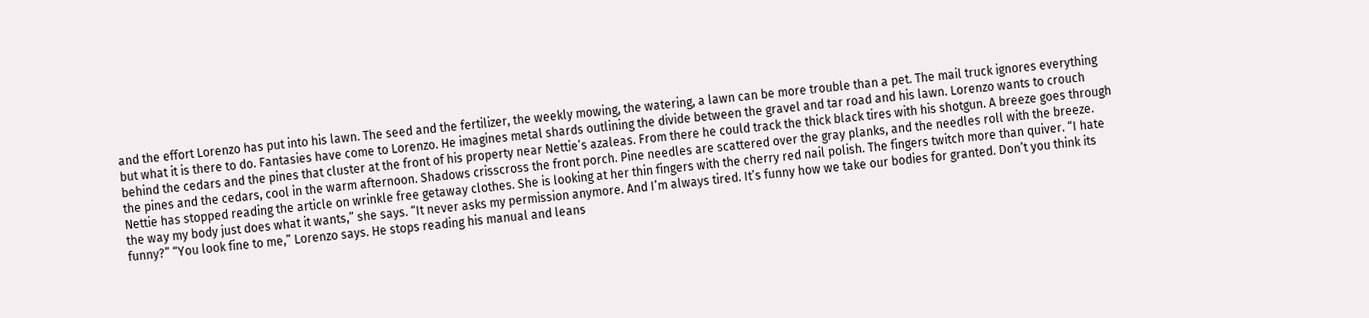and the effort Lorenzo has put into his lawn. The seed and the fertilizer, the weekly mowing, the watering, a lawn can be more trouble than a pet. The mail truck ignores everything but what it is there to do. Fantasies have come to Lorenzo. He imagines metal shards outlining the divide between the gravel and tar road and his lawn. Lorenzo wants to crouch behind the cedars and the pines that cluster at the front of his property near Nettie’s azaleas. From there he could track the thick black tires with his shotgun. A breeze goes through the pines and the cedars, cool in the warm afternoon. Shadows crisscross the front porch. Pine needles are scattered over the gray planks, and the needles roll with the breeze. Nettie has stopped reading the article on wrinkle free getaway clothes. She is looking at her thin fingers with the cherry red nail polish. The fingers twitch more than quiver. “I hate the way my body just does what it wants,” she says. “It never asks my permission anymore. And I’m always tired. It’s funny how we take our bodies for granted. Don’t you think its funny?” “You look fine to me,” Lorenzo says. He stops reading his manual and leans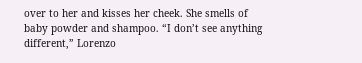over to her and kisses her cheek. She smells of baby powder and shampoo. “I don’t see anything different,” Lorenzo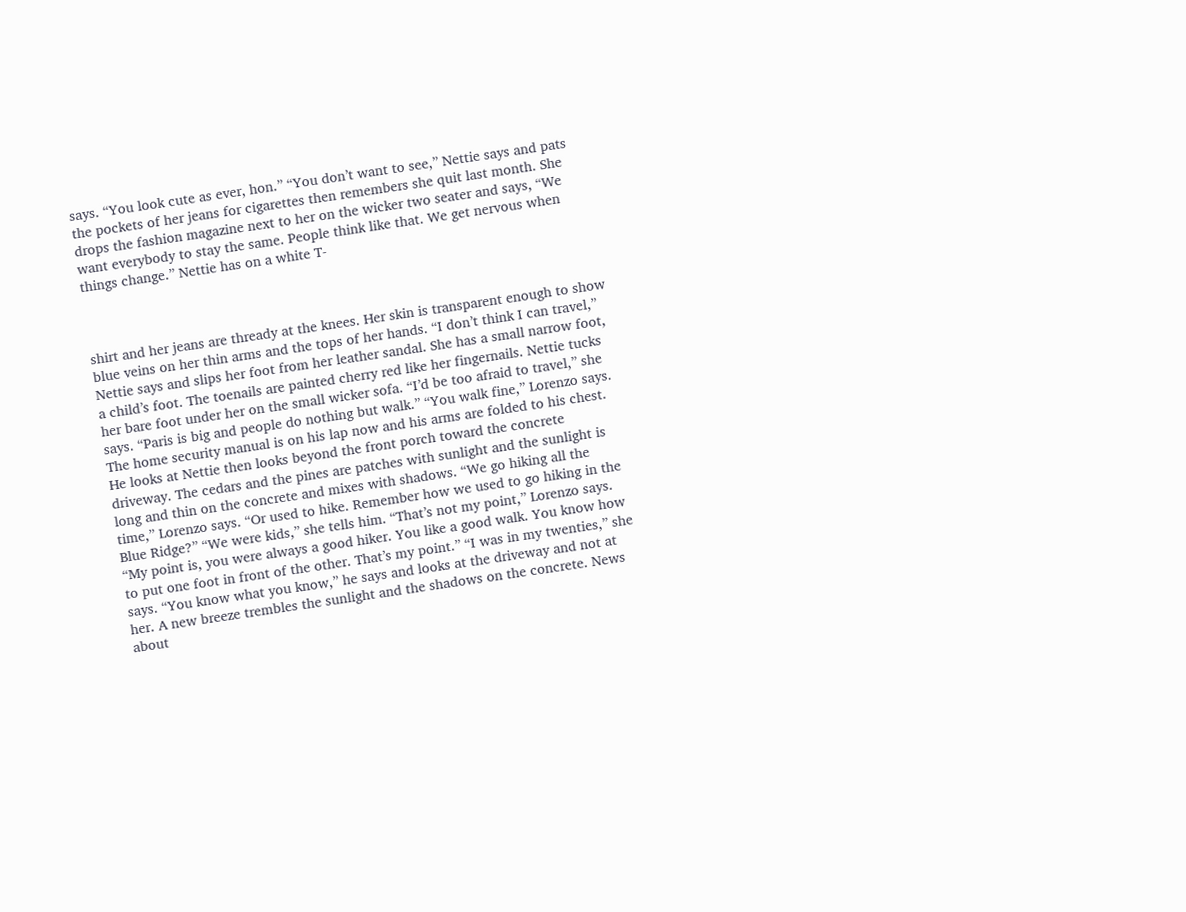says. “You look cute as ever, hon.” “You don’t want to see,” Nettie says and pats the pockets of her jeans for cigarettes then remembers she quit last month. She drops the fashion magazine next to her on the wicker two seater and says, “We want everybody to stay the same. People think like that. We get nervous when things change.” Nettie has on a white T-



shirt and her jeans are thready at the knees. Her skin is transparent enough to show blue veins on her thin arms and the tops of her hands. “I don’t think I can travel,” Nettie says and slips her foot from her leather sandal. She has a small narrow foot, a child’s foot. The toenails are painted cherry red like her fingernails. Nettie tucks her bare foot under her on the small wicker sofa. “I’d be too afraid to travel,” she says. “Paris is big and people do nothing but walk.” “You walk fine,” Lorenzo says. The home security manual is on his lap now and his arms are folded to his chest. He looks at Nettie then looks beyond the front porch toward the concrete driveway. The cedars and the pines are patches with sunlight and the sunlight is long and thin on the concrete and mixes with shadows. “We go hiking all the time,” Lorenzo says. “Or used to hike. Remember how we used to go hiking in the Blue Ridge?” “We were kids,” she tells him. “That’s not my point,” Lorenzo says. “My point is, you were always a good hiker. You like a good walk. You know how to put one foot in front of the other. That’s my point.” “I was in my twenties,” she says. “You know what you know,” he says and looks at the driveway and not at her. A new breeze trembles the sunlight and the shadows on the concrete. News about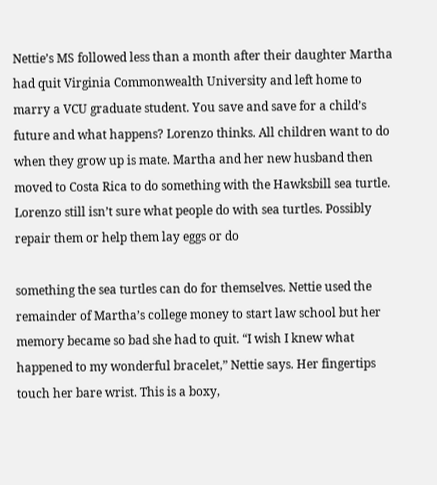Nettie’s MS followed less than a month after their daughter Martha had quit Virginia Commonwealth University and left home to marry a VCU graduate student. You save and save for a child’s future and what happens? Lorenzo thinks. All children want to do when they grow up is mate. Martha and her new husband then moved to Costa Rica to do something with the Hawksbill sea turtle. Lorenzo still isn’t sure what people do with sea turtles. Possibly repair them or help them lay eggs or do

something the sea turtles can do for themselves. Nettie used the remainder of Martha’s college money to start law school but her memory became so bad she had to quit. “I wish I knew what happened to my wonderful bracelet,” Nettie says. Her fingertips touch her bare wrist. This is a boxy,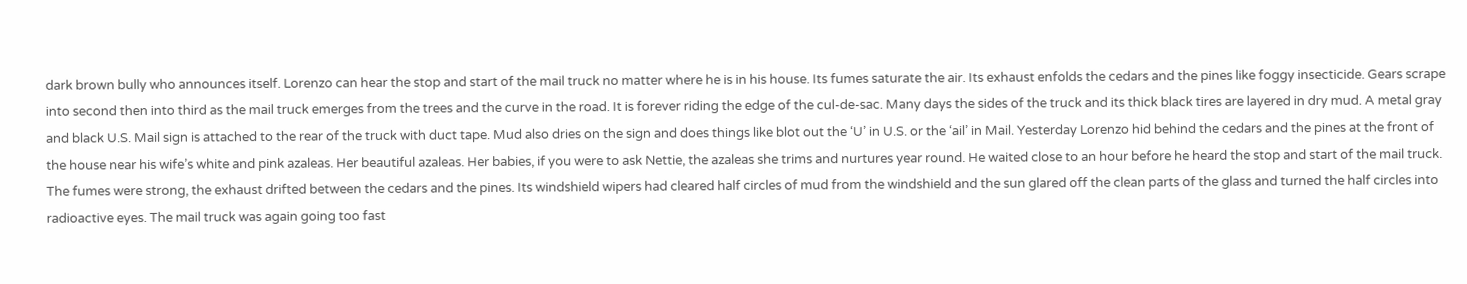dark brown bully who announces itself. Lorenzo can hear the stop and start of the mail truck no matter where he is in his house. Its fumes saturate the air. Its exhaust enfolds the cedars and the pines like foggy insecticide. Gears scrape into second then into third as the mail truck emerges from the trees and the curve in the road. It is forever riding the edge of the cul-de-sac. Many days the sides of the truck and its thick black tires are layered in dry mud. A metal gray and black U.S. Mail sign is attached to the rear of the truck with duct tape. Mud also dries on the sign and does things like blot out the ‘U’ in U.S. or the ‘ail’ in Mail. Yesterday Lorenzo hid behind the cedars and the pines at the front of the house near his wife’s white and pink azaleas. Her beautiful azaleas. Her babies, if you were to ask Nettie, the azaleas she trims and nurtures year round. He waited close to an hour before he heard the stop and start of the mail truck. The fumes were strong, the exhaust drifted between the cedars and the pines. Its windshield wipers had cleared half circles of mud from the windshield and the sun glared off the clean parts of the glass and turned the half circles into radioactive eyes. The mail truck was again going too fast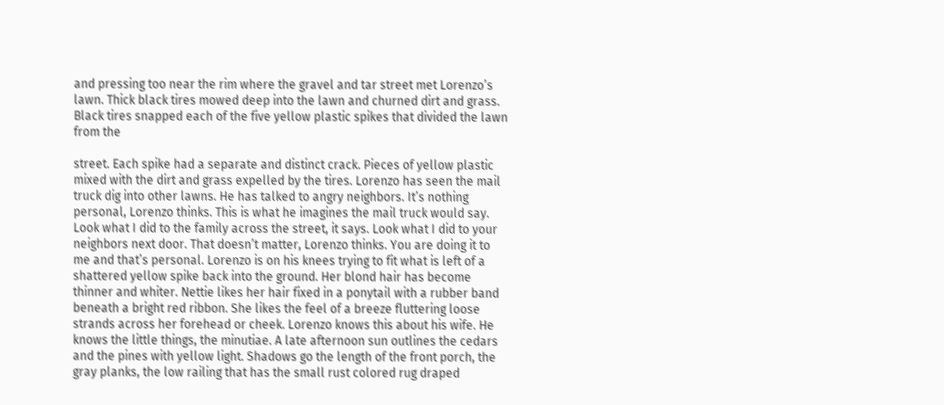and pressing too near the rim where the gravel and tar street met Lorenzo’s lawn. Thick black tires mowed deep into the lawn and churned dirt and grass. Black tires snapped each of the five yellow plastic spikes that divided the lawn from the

street. Each spike had a separate and distinct crack. Pieces of yellow plastic mixed with the dirt and grass expelled by the tires. Lorenzo has seen the mail truck dig into other lawns. He has talked to angry neighbors. It’s nothing personal, Lorenzo thinks. This is what he imagines the mail truck would say. Look what I did to the family across the street, it says. Look what I did to your neighbors next door. That doesn’t matter, Lorenzo thinks. You are doing it to me and that’s personal. Lorenzo is on his knees trying to fit what is left of a shattered yellow spike back into the ground. Her blond hair has become thinner and whiter. Nettie likes her hair fixed in a ponytail with a rubber band beneath a bright red ribbon. She likes the feel of a breeze fluttering loose strands across her forehead or cheek. Lorenzo knows this about his wife. He knows the little things, the minutiae. A late afternoon sun outlines the cedars and the pines with yellow light. Shadows go the length of the front porch, the gray planks, the low railing that has the small rust colored rug draped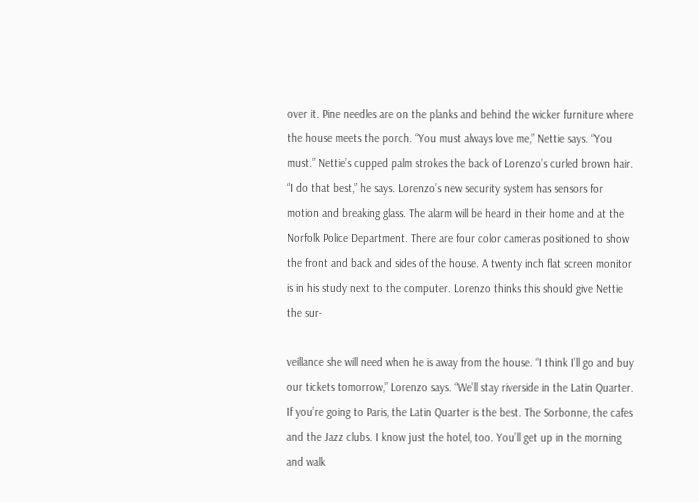over it. Pine needles are on the planks and behind the wicker furniture where the house meets the porch. “You must always love me,” Nettie says. “You must.” Nettie’s cupped palm strokes the back of Lorenzo’s curled brown hair. “I do that best,” he says. Lorenzo’s new security system has sensors for motion and breaking glass. The alarm will be heard in their home and at the Norfolk Police Department. There are four color cameras positioned to show the front and back and sides of the house. A twenty inch flat screen monitor is in his study next to the computer. Lorenzo thinks this should give Nettie the sur-

veillance she will need when he is away from the house. “I think I’ll go and buy our tickets tomorrow,” Lorenzo says. “We’ll stay riverside in the Latin Quarter. If you’re going to Paris, the Latin Quarter is the best. The Sorbonne, the cafes and the Jazz clubs. I know just the hotel, too. You’ll get up in the morning and walk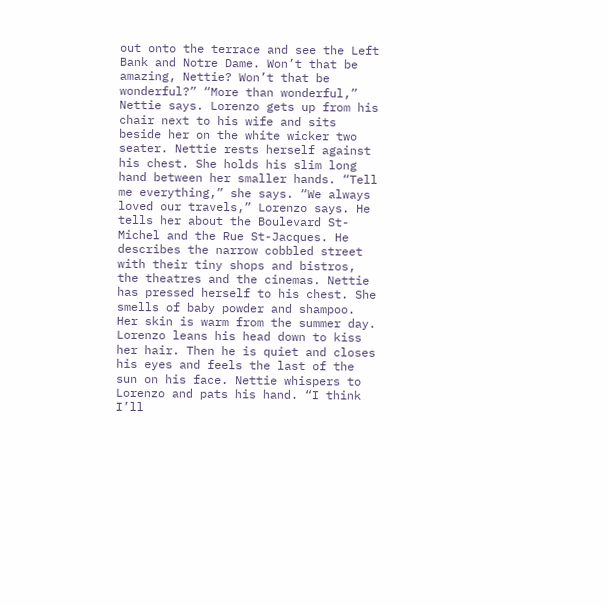out onto the terrace and see the Left Bank and Notre Dame. Won’t that be amazing, Nettie? Won’t that be wonderful?” “More than wonderful,” Nettie says. Lorenzo gets up from his chair next to his wife and sits beside her on the white wicker two seater. Nettie rests herself against his chest. She holds his slim long hand between her smaller hands. “Tell me everything,” she says. “We always loved our travels,” Lorenzo says. He tells her about the Boulevard St-Michel and the Rue St-Jacques. He describes the narrow cobbled street with their tiny shops and bistros, the theatres and the cinemas. Nettie has pressed herself to his chest. She smells of baby powder and shampoo. Her skin is warm from the summer day. Lorenzo leans his head down to kiss her hair. Then he is quiet and closes his eyes and feels the last of the sun on his face. Nettie whispers to Lorenzo and pats his hand. “I think I’ll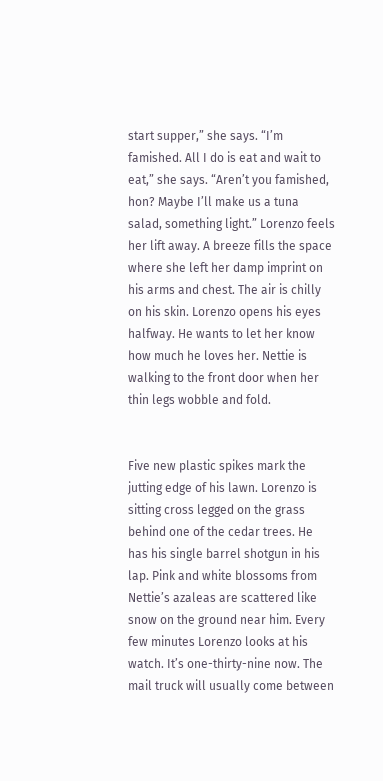start supper,” she says. “I’m famished. All I do is eat and wait to eat,” she says. “Aren’t you famished, hon? Maybe I’ll make us a tuna salad, something light.” Lorenzo feels her lift away. A breeze fills the space where she left her damp imprint on his arms and chest. The air is chilly on his skin. Lorenzo opens his eyes halfway. He wants to let her know how much he loves her. Nettie is walking to the front door when her thin legs wobble and fold.


Five new plastic spikes mark the jutting edge of his lawn. Lorenzo is sitting cross legged on the grass behind one of the cedar trees. He has his single barrel shotgun in his lap. Pink and white blossoms from Nettie’s azaleas are scattered like snow on the ground near him. Every few minutes Lorenzo looks at his watch. It’s one-thirty-nine now. The mail truck will usually come between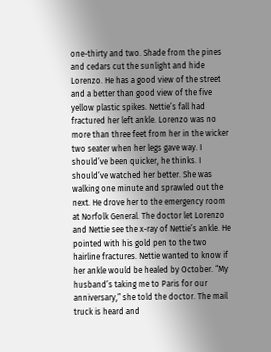one-thirty and two. Shade from the pines and cedars cut the sunlight and hide Lorenzo. He has a good view of the street and a better than good view of the five yellow plastic spikes. Nettie’s fall had fractured her left ankle. Lorenzo was no more than three feet from her in the wicker two seater when her legs gave way. I should’ve been quicker, he thinks. I should’ve watched her better. She was walking one minute and sprawled out the next. He drove her to the emergency room at Norfolk General. The doctor let Lorenzo and Nettie see the x-ray of Nettie’s ankle. He pointed with his gold pen to the two hairline fractures. Nettie wanted to know if her ankle would be healed by October. “My husband’s taking me to Paris for our anniversary,” she told the doctor. The mail truck is heard and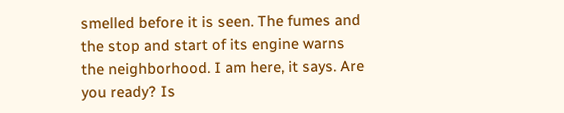smelled before it is seen. The fumes and the stop and start of its engine warns the neighborhood. I am here, it says. Are you ready? Is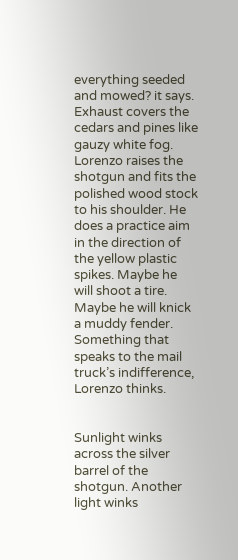everything seeded and mowed? it says. Exhaust covers the cedars and pines like gauzy white fog. Lorenzo raises the shotgun and fits the polished wood stock to his shoulder. He does a practice aim in the direction of the yellow plastic spikes. Maybe he will shoot a tire. Maybe he will knick a muddy fender. Something that speaks to the mail truck’s indifference, Lorenzo thinks.


Sunlight winks across the silver barrel of the shotgun. Another light winks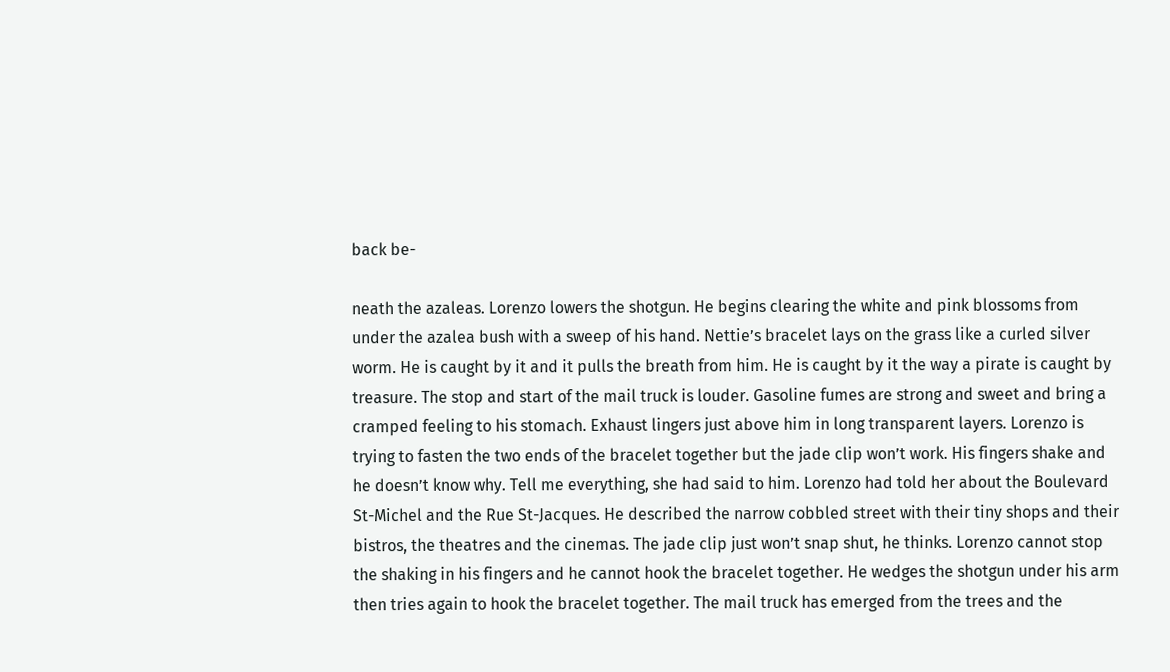back be-

neath the azaleas. Lorenzo lowers the shotgun. He begins clearing the white and pink blossoms from under the azalea bush with a sweep of his hand. Nettie’s bracelet lays on the grass like a curled silver worm. He is caught by it and it pulls the breath from him. He is caught by it the way a pirate is caught by treasure. The stop and start of the mail truck is louder. Gasoline fumes are strong and sweet and bring a cramped feeling to his stomach. Exhaust lingers just above him in long transparent layers. Lorenzo is trying to fasten the two ends of the bracelet together but the jade clip won’t work. His fingers shake and he doesn’t know why. Tell me everything, she had said to him. Lorenzo had told her about the Boulevard St-Michel and the Rue St-Jacques. He described the narrow cobbled street with their tiny shops and their bistros, the theatres and the cinemas. The jade clip just won’t snap shut, he thinks. Lorenzo cannot stop the shaking in his fingers and he cannot hook the bracelet together. He wedges the shotgun under his arm then tries again to hook the bracelet together. The mail truck has emerged from the trees and the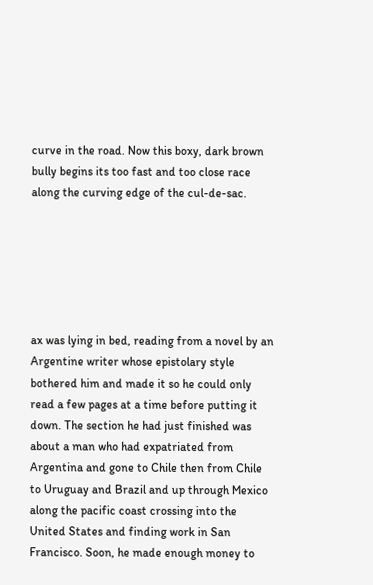curve in the road. Now this boxy, dark brown bully begins its too fast and too close race along the curving edge of the cul-de-sac.






ax was lying in bed, reading from a novel by an Argentine writer whose epistolary style bothered him and made it so he could only read a few pages at a time before putting it down. The section he had just finished was about a man who had expatriated from Argentina and gone to Chile then from Chile to Uruguay and Brazil and up through Mexico along the pacific coast crossing into the United States and finding work in San Francisco. Soon, he made enough money to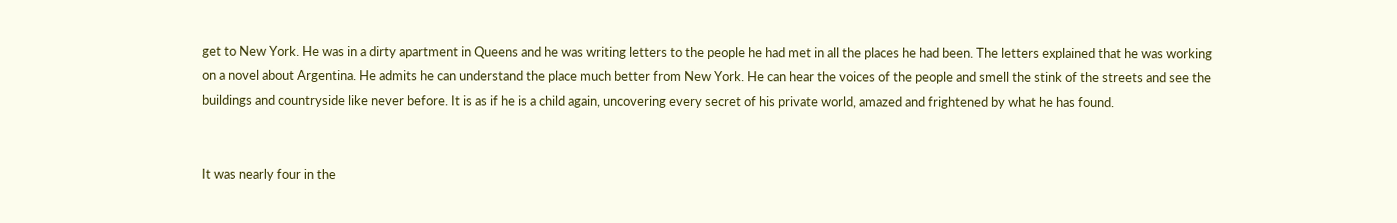get to New York. He was in a dirty apartment in Queens and he was writing letters to the people he had met in all the places he had been. The letters explained that he was working on a novel about Argentina. He admits he can understand the place much better from New York. He can hear the voices of the people and smell the stink of the streets and see the buildings and countryside like never before. It is as if he is a child again, uncovering every secret of his private world, amazed and frightened by what he has found.


It was nearly four in the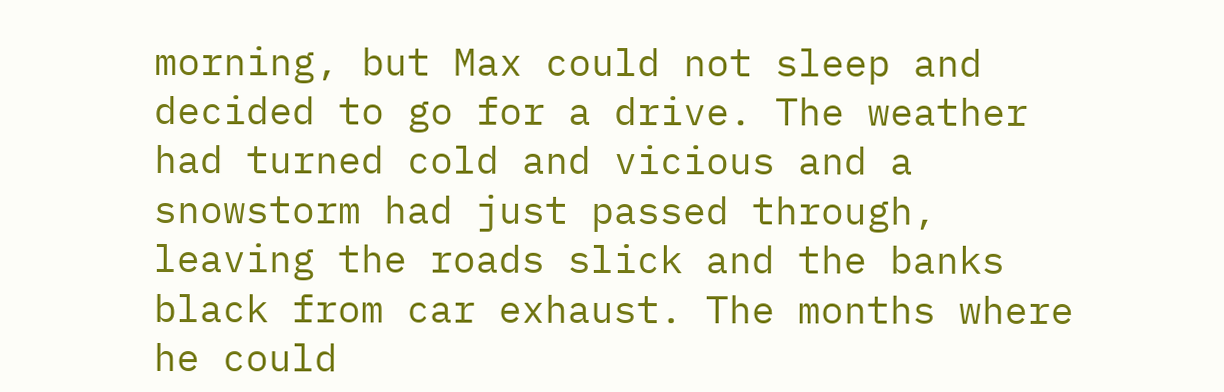morning, but Max could not sleep and decided to go for a drive. The weather had turned cold and vicious and a snowstorm had just passed through, leaving the roads slick and the banks black from car exhaust. The months where he could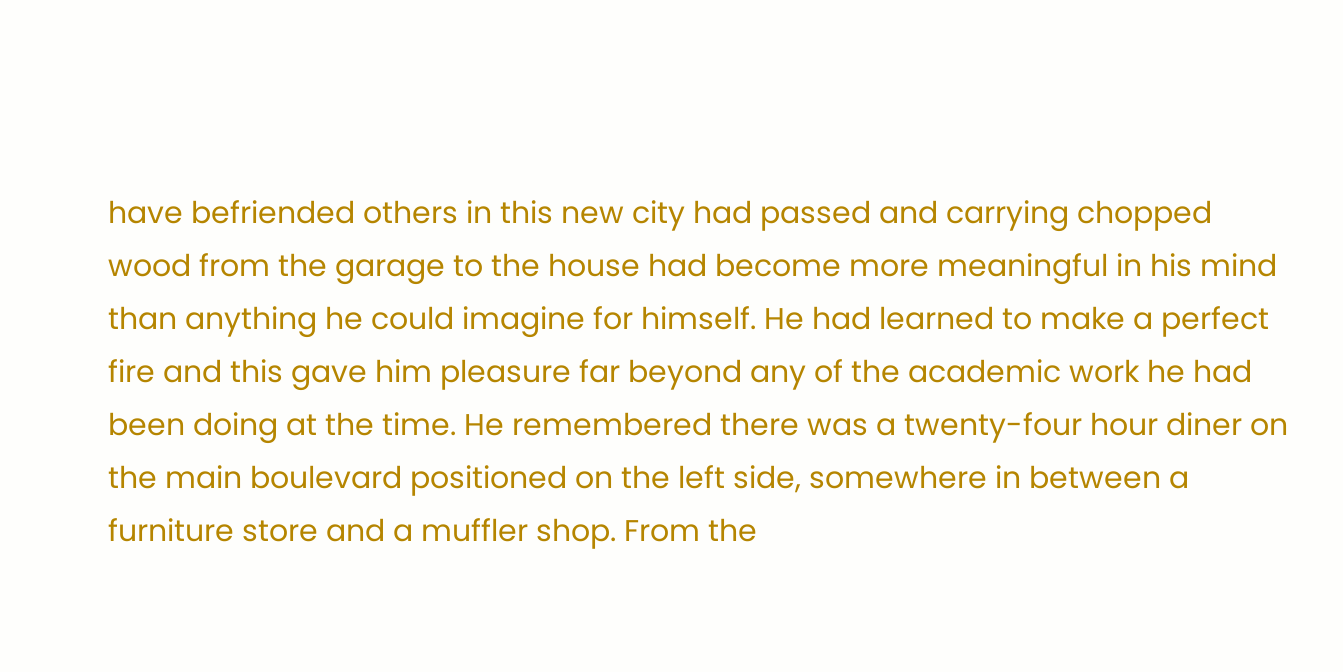have befriended others in this new city had passed and carrying chopped wood from the garage to the house had become more meaningful in his mind than anything he could imagine for himself. He had learned to make a perfect fire and this gave him pleasure far beyond any of the academic work he had been doing at the time. He remembered there was a twenty-four hour diner on the main boulevard positioned on the left side, somewhere in between a furniture store and a muffler shop. From the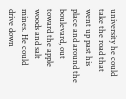university he could take the road that went up past his place and around the boulevard, out toward the apple woods and salt mines. He could drive down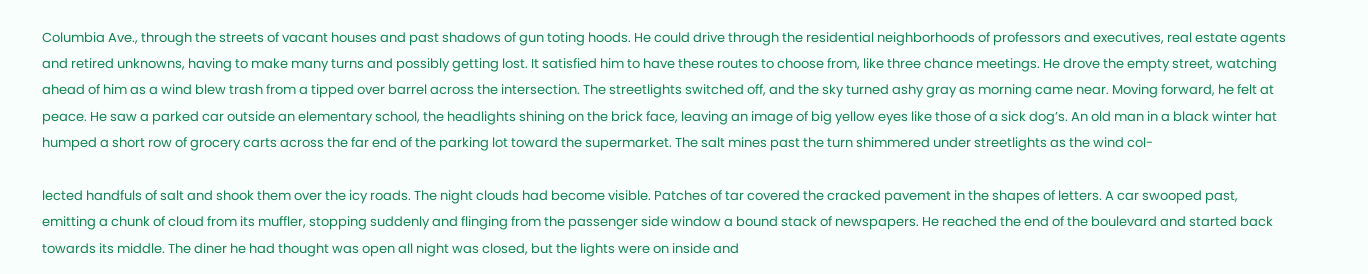Columbia Ave., through the streets of vacant houses and past shadows of gun toting hoods. He could drive through the residential neighborhoods of professors and executives, real estate agents and retired unknowns, having to make many turns and possibly getting lost. It satisfied him to have these routes to choose from, like three chance meetings. He drove the empty street, watching ahead of him as a wind blew trash from a tipped over barrel across the intersection. The streetlights switched off, and the sky turned ashy gray as morning came near. Moving forward, he felt at peace. He saw a parked car outside an elementary school, the headlights shining on the brick face, leaving an image of big yellow eyes like those of a sick dog’s. An old man in a black winter hat humped a short row of grocery carts across the far end of the parking lot toward the supermarket. The salt mines past the turn shimmered under streetlights as the wind col-

lected handfuls of salt and shook them over the icy roads. The night clouds had become visible. Patches of tar covered the cracked pavement in the shapes of letters. A car swooped past, emitting a chunk of cloud from its muffler, stopping suddenly and flinging from the passenger side window a bound stack of newspapers. He reached the end of the boulevard and started back towards its middle. The diner he had thought was open all night was closed, but the lights were on inside and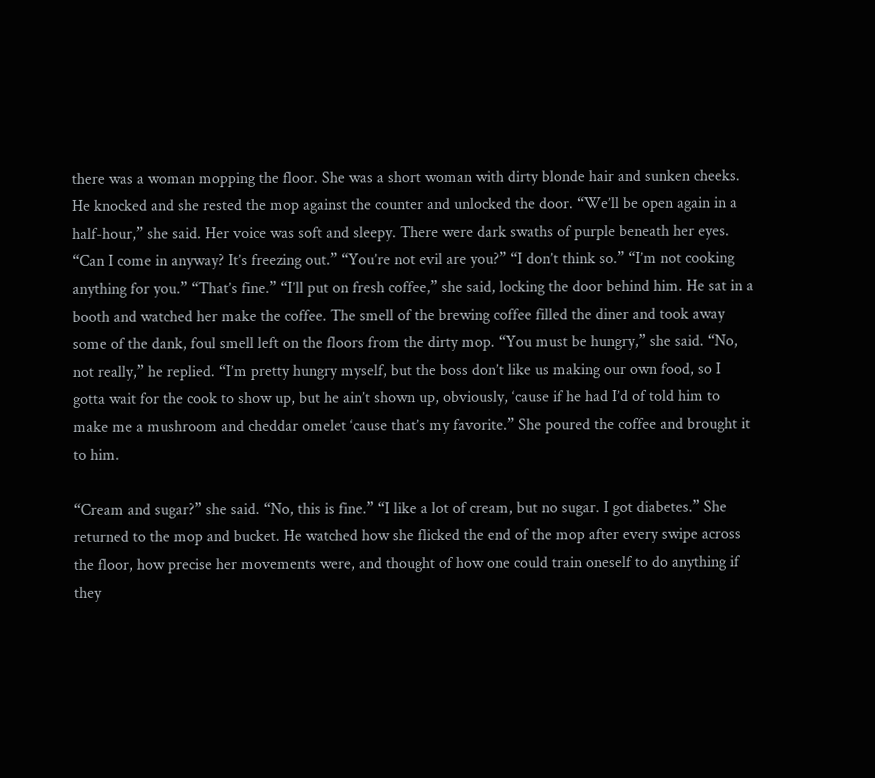there was a woman mopping the floor. She was a short woman with dirty blonde hair and sunken cheeks. He knocked and she rested the mop against the counter and unlocked the door. “We’ll be open again in a half-hour,” she said. Her voice was soft and sleepy. There were dark swaths of purple beneath her eyes. “Can I come in anyway? It’s freezing out.” “You’re not evil are you?” “I don’t think so.” “I’m not cooking anything for you.” “That’s fine.” “I’ll put on fresh coffee,” she said, locking the door behind him. He sat in a booth and watched her make the coffee. The smell of the brewing coffee filled the diner and took away some of the dank, foul smell left on the floors from the dirty mop. “You must be hungry,” she said. “No, not really,” he replied. “I’m pretty hungry myself, but the boss don’t like us making our own food, so I gotta wait for the cook to show up, but he ain’t shown up, obviously, ‘cause if he had I’d of told him to make me a mushroom and cheddar omelet ‘cause that’s my favorite.” She poured the coffee and brought it to him.

“Cream and sugar?” she said. “No, this is fine.” “I like a lot of cream, but no sugar. I got diabetes.” She returned to the mop and bucket. He watched how she flicked the end of the mop after every swipe across the floor, how precise her movements were, and thought of how one could train oneself to do anything if they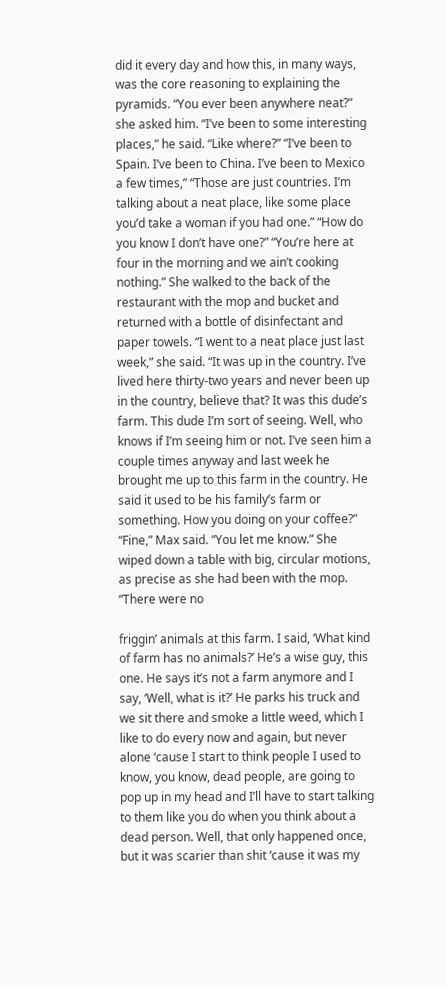did it every day and how this, in many ways, was the core reasoning to explaining the pyramids. “You ever been anywhere neat?” she asked him. “I’ve been to some interesting places,” he said. “Like where?” “I’ve been to Spain. I’ve been to China. I’ve been to Mexico a few times,” “Those are just countries. I’m talking about a neat place, like some place you’d take a woman if you had one.” “How do you know I don’t have one?” “You’re here at four in the morning and we ain’t cooking nothing.” She walked to the back of the restaurant with the mop and bucket and returned with a bottle of disinfectant and paper towels. “I went to a neat place just last week,” she said. “It was up in the country. I’ve lived here thirty-two years and never been up in the country, believe that? It was this dude’s farm. This dude I’m sort of seeing. Well, who knows if I’m seeing him or not. I’ve seen him a couple times anyway and last week he brought me up to this farm in the country. He said it used to be his family’s farm or something. How you doing on your coffee?” “Fine,” Max said. “You let me know.” She wiped down a table with big, circular motions, as precise as she had been with the mop. “There were no

friggin’ animals at this farm. I said, ‘What kind of farm has no animals?’ He’s a wise guy, this one. He says it’s not a farm anymore and I say, ‘Well, what is it?’ He parks his truck and we sit there and smoke a little weed, which I like to do every now and again, but never alone ‘cause I start to think people I used to know, you know, dead people, are going to pop up in my head and I’ll have to start talking to them like you do when you think about a dead person. Well, that only happened once, but it was scarier than shit ‘cause it was my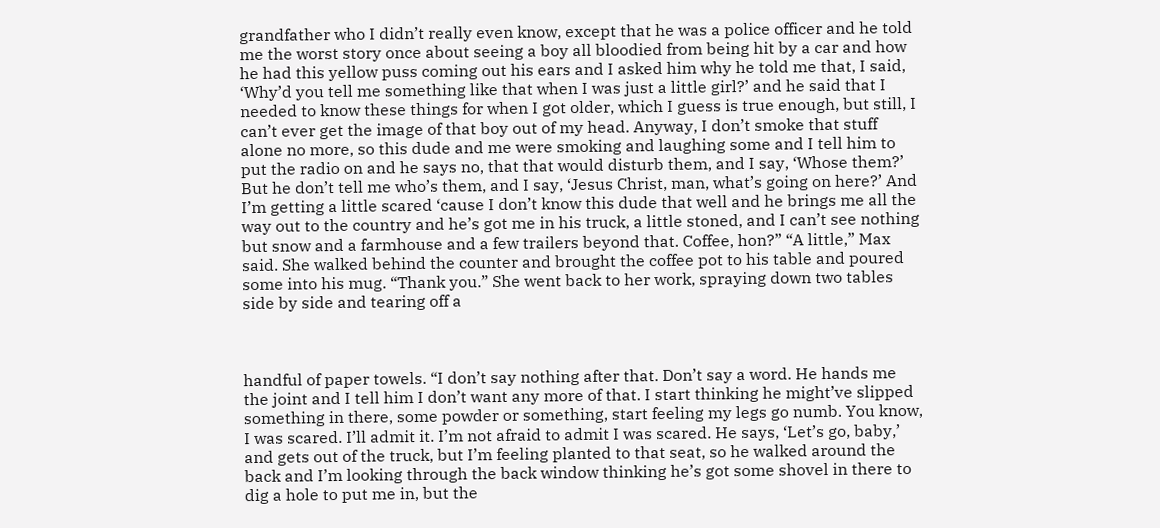grandfather who I didn’t really even know, except that he was a police officer and he told me the worst story once about seeing a boy all bloodied from being hit by a car and how he had this yellow puss coming out his ears and I asked him why he told me that, I said, ‘Why’d you tell me something like that when I was just a little girl?’ and he said that I needed to know these things for when I got older, which I guess is true enough, but still, I can’t ever get the image of that boy out of my head. Anyway, I don’t smoke that stuff alone no more, so this dude and me were smoking and laughing some and I tell him to put the radio on and he says no, that that would disturb them, and I say, ‘Whose them?’ But he don’t tell me who’s them, and I say, ‘Jesus Christ, man, what’s going on here?’ And I’m getting a little scared ‘cause I don’t know this dude that well and he brings me all the way out to the country and he’s got me in his truck, a little stoned, and I can’t see nothing but snow and a farmhouse and a few trailers beyond that. Coffee, hon?” “A little,” Max said. She walked behind the counter and brought the coffee pot to his table and poured some into his mug. “Thank you.” She went back to her work, spraying down two tables side by side and tearing off a



handful of paper towels. “I don’t say nothing after that. Don’t say a word. He hands me the joint and I tell him I don’t want any more of that. I start thinking he might’ve slipped something in there, some powder or something, start feeling my legs go numb. You know, I was scared. I’ll admit it. I’m not afraid to admit I was scared. He says, ‘Let’s go, baby,’ and gets out of the truck, but I’m feeling planted to that seat, so he walked around the back and I’m looking through the back window thinking he’s got some shovel in there to dig a hole to put me in, but the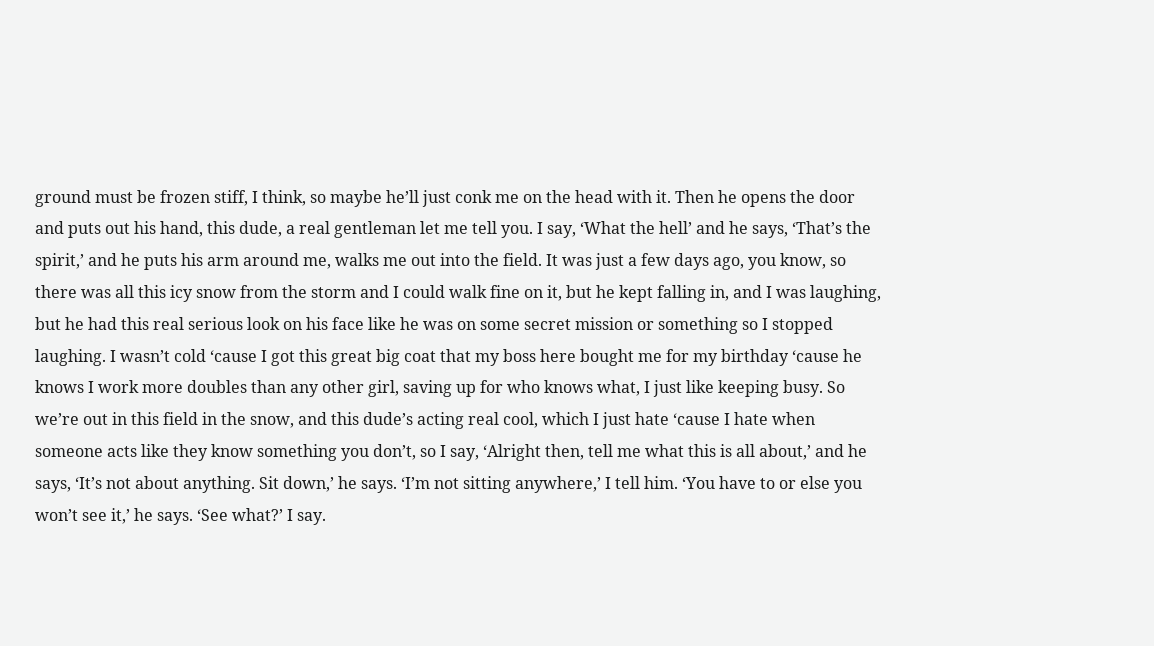ground must be frozen stiff, I think, so maybe he’ll just conk me on the head with it. Then he opens the door and puts out his hand, this dude, a real gentleman let me tell you. I say, ‘What the hell’ and he says, ‘That’s the spirit,’ and he puts his arm around me, walks me out into the field. It was just a few days ago, you know, so there was all this icy snow from the storm and I could walk fine on it, but he kept falling in, and I was laughing, but he had this real serious look on his face like he was on some secret mission or something so I stopped laughing. I wasn’t cold ‘cause I got this great big coat that my boss here bought me for my birthday ‘cause he knows I work more doubles than any other girl, saving up for who knows what, I just like keeping busy. So we’re out in this field in the snow, and this dude’s acting real cool, which I just hate ‘cause I hate when someone acts like they know something you don’t, so I say, ‘Alright then, tell me what this is all about,’ and he says, ‘It’s not about anything. Sit down,’ he says. ‘I’m not sitting anywhere,’ I tell him. ‘You have to or else you won’t see it,’ he says. ‘See what?’ I say.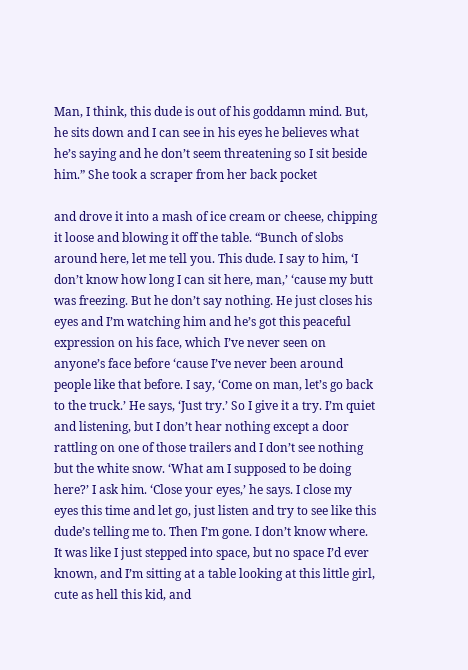Man, I think, this dude is out of his goddamn mind. But, he sits down and I can see in his eyes he believes what he’s saying and he don’t seem threatening so I sit beside him.” She took a scraper from her back pocket

and drove it into a mash of ice cream or cheese, chipping it loose and blowing it off the table. “Bunch of slobs around here, let me tell you. This dude. I say to him, ‘I don’t know how long I can sit here, man,’ ‘cause my butt was freezing. But he don’t say nothing. He just closes his eyes and I’m watching him and he’s got this peaceful expression on his face, which I’ve never seen on anyone’s face before ‘cause I’ve never been around people like that before. I say, ‘Come on man, let’s go back to the truck.’ He says, ‘Just try.’ So I give it a try. I’m quiet and listening, but I don’t hear nothing except a door rattling on one of those trailers and I don’t see nothing but the white snow. ‘What am I supposed to be doing here?’ I ask him. ‘Close your eyes,’ he says. I close my eyes this time and let go, just listen and try to see like this dude’s telling me to. Then I’m gone. I don’t know where. It was like I just stepped into space, but no space I’d ever known, and I’m sitting at a table looking at this little girl, cute as hell this kid, and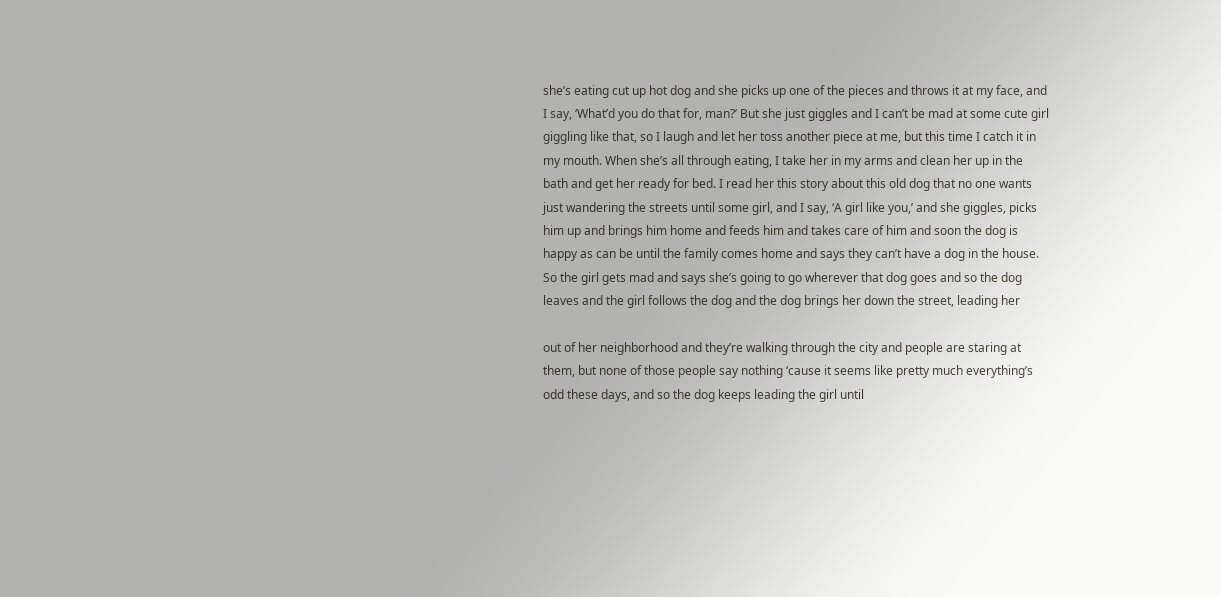she’s eating cut up hot dog and she picks up one of the pieces and throws it at my face, and I say, ‘What’d you do that for, man?’ But she just giggles and I can’t be mad at some cute girl giggling like that, so I laugh and let her toss another piece at me, but this time I catch it in my mouth. When she’s all through eating, I take her in my arms and clean her up in the bath and get her ready for bed. I read her this story about this old dog that no one wants just wandering the streets until some girl, and I say, ‘A girl like you,’ and she giggles, picks him up and brings him home and feeds him and takes care of him and soon the dog is happy as can be until the family comes home and says they can’t have a dog in the house. So the girl gets mad and says she’s going to go wherever that dog goes and so the dog leaves and the girl follows the dog and the dog brings her down the street, leading her

out of her neighborhood and they’re walking through the city and people are staring at them, but none of those people say nothing ‘cause it seems like pretty much everything’s odd these days, and so the dog keeps leading the girl until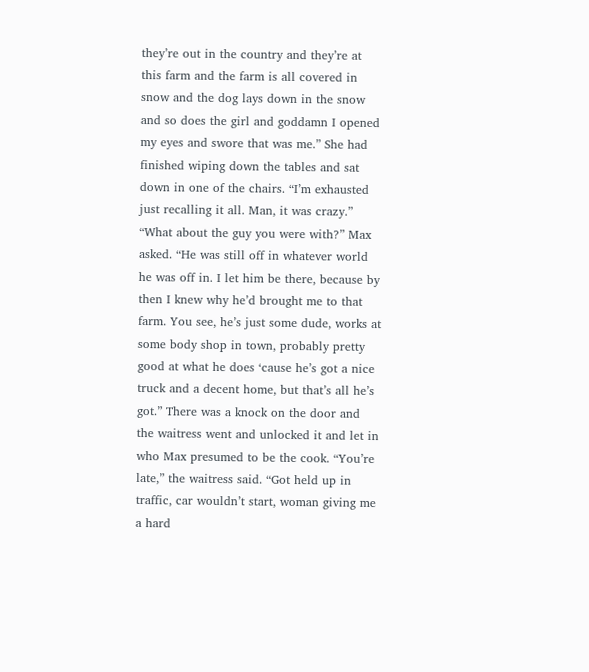they’re out in the country and they’re at this farm and the farm is all covered in snow and the dog lays down in the snow and so does the girl and goddamn I opened my eyes and swore that was me.” She had finished wiping down the tables and sat down in one of the chairs. “I’m exhausted just recalling it all. Man, it was crazy.” “What about the guy you were with?” Max asked. “He was still off in whatever world he was off in. I let him be there, because by then I knew why he’d brought me to that farm. You see, he’s just some dude, works at some body shop in town, probably pretty good at what he does ‘cause he’s got a nice truck and a decent home, but that’s all he’s got.” There was a knock on the door and the waitress went and unlocked it and let in who Max presumed to be the cook. “You’re late,” the waitress said. “Got held up in traffic, car wouldn’t start, woman giving me a hard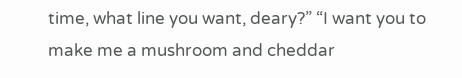time, what line you want, deary?” “I want you to make me a mushroom and cheddar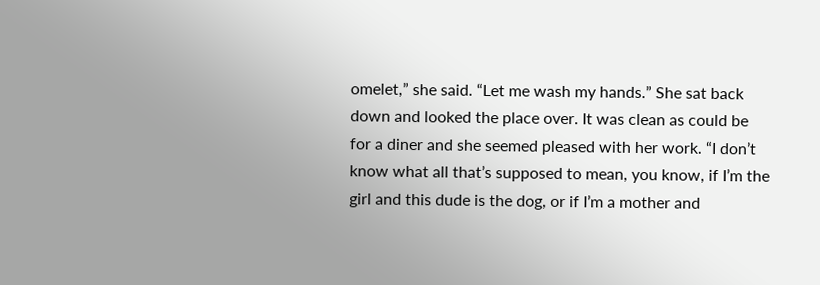omelet,” she said. “Let me wash my hands.” She sat back down and looked the place over. It was clean as could be for a diner and she seemed pleased with her work. “I don’t know what all that’s supposed to mean, you know, if I’m the girl and this dude is the dog, or if I’m a mother and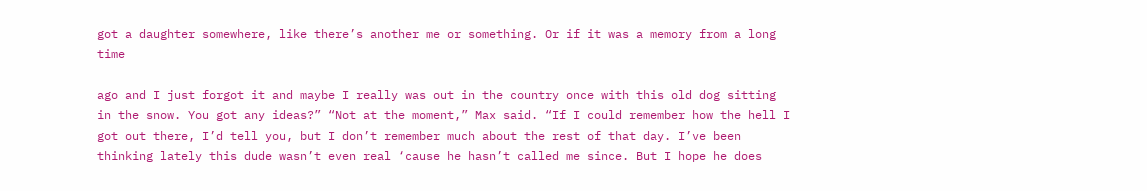got a daughter somewhere, like there’s another me or something. Or if it was a memory from a long time

ago and I just forgot it and maybe I really was out in the country once with this old dog sitting in the snow. You got any ideas?” “Not at the moment,” Max said. “If I could remember how the hell I got out there, I’d tell you, but I don’t remember much about the rest of that day. I’ve been thinking lately this dude wasn’t even real ‘cause he hasn’t called me since. But I hope he does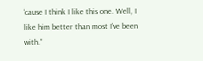‘cause I think I like this one. Well, I like him better than most I’ve been with.”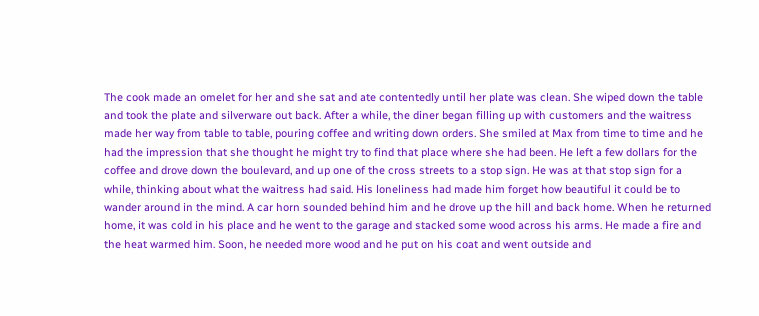The cook made an omelet for her and she sat and ate contentedly until her plate was clean. She wiped down the table and took the plate and silverware out back. After a while, the diner began filling up with customers and the waitress made her way from table to table, pouring coffee and writing down orders. She smiled at Max from time to time and he had the impression that she thought he might try to find that place where she had been. He left a few dollars for the coffee and drove down the boulevard, and up one of the cross streets to a stop sign. He was at that stop sign for a while, thinking about what the waitress had said. His loneliness had made him forget how beautiful it could be to wander around in the mind. A car horn sounded behind him and he drove up the hill and back home. When he returned home, it was cold in his place and he went to the garage and stacked some wood across his arms. He made a fire and the heat warmed him. Soon, he needed more wood and he put on his coat and went outside and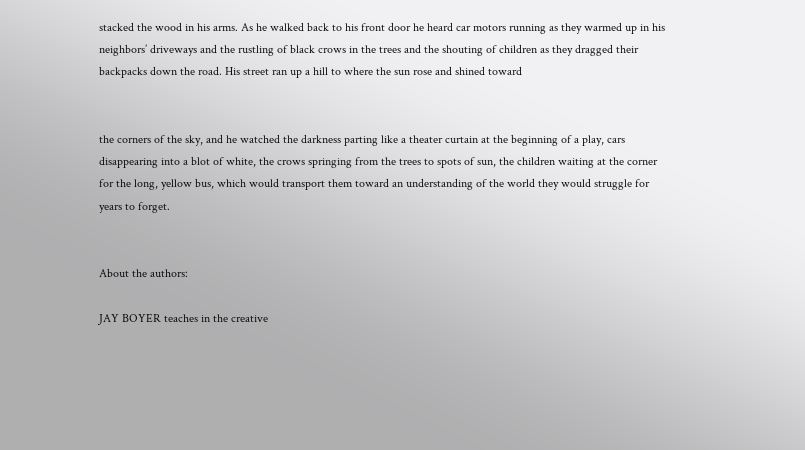stacked the wood in his arms. As he walked back to his front door he heard car motors running as they warmed up in his neighbors’ driveways and the rustling of black crows in the trees and the shouting of children as they dragged their backpacks down the road. His street ran up a hill to where the sun rose and shined toward


the corners of the sky, and he watched the darkness parting like a theater curtain at the beginning of a play, cars disappearing into a blot of white, the crows springing from the trees to spots of sun, the children waiting at the corner for the long, yellow bus, which would transport them toward an understanding of the world they would struggle for years to forget.


About the authors:

JAY BOYER teaches in the creative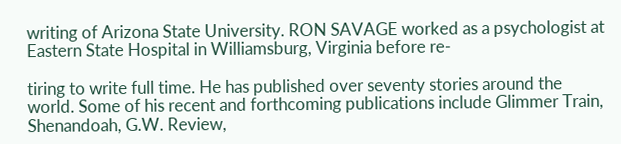writing of Arizona State University. RON SAVAGE worked as a psychologist at Eastern State Hospital in Williamsburg, Virginia before re-

tiring to write full time. He has published over seventy stories around the world. Some of his recent and forthcoming publications include Glimmer Train, Shenandoah, G.W. Review,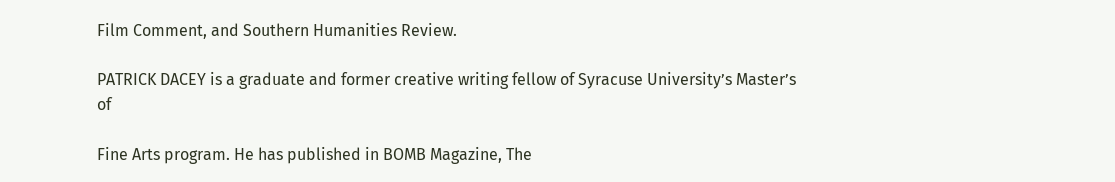Film Comment, and Southern Humanities Review.

PATRICK DACEY is a graduate and former creative writing fellow of Syracuse University’s Master’s of

Fine Arts program. He has published in BOMB Magazine, The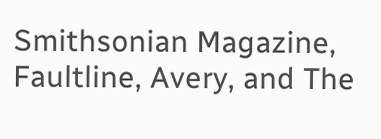Smithsonian Magazine, Faultline, Avery, and The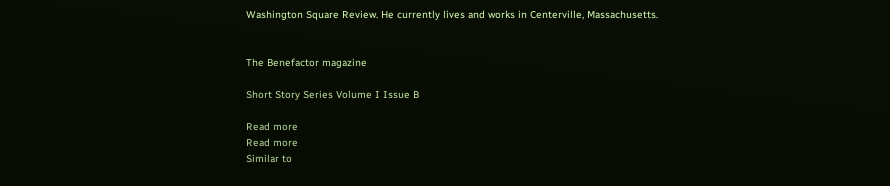Washington Square Review. He currently lives and works in Centerville, Massachusetts.


The Benefactor magazine

Short Story Series Volume I Issue B

Read more
Read more
Similar to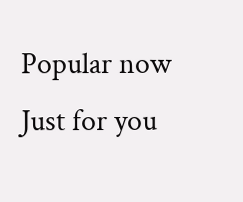Popular now
Just for you